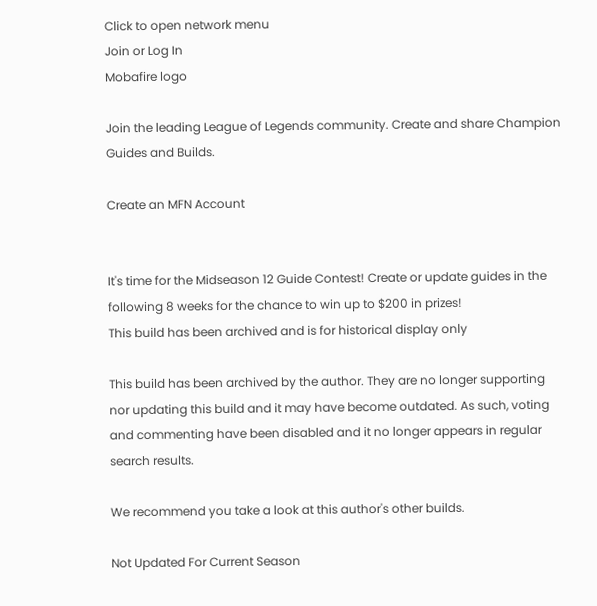Click to open network menu
Join or Log In
Mobafire logo

Join the leading League of Legends community. Create and share Champion Guides and Builds.

Create an MFN Account


It's time for the Midseason 12 Guide Contest! Create or update guides in the following 8 weeks for the chance to win up to $200 in prizes!
This build has been archived and is for historical display only

This build has been archived by the author. They are no longer supporting nor updating this build and it may have become outdated. As such, voting and commenting have been disabled and it no longer appears in regular search results.

We recommend you take a look at this author's other builds.

Not Updated For Current Season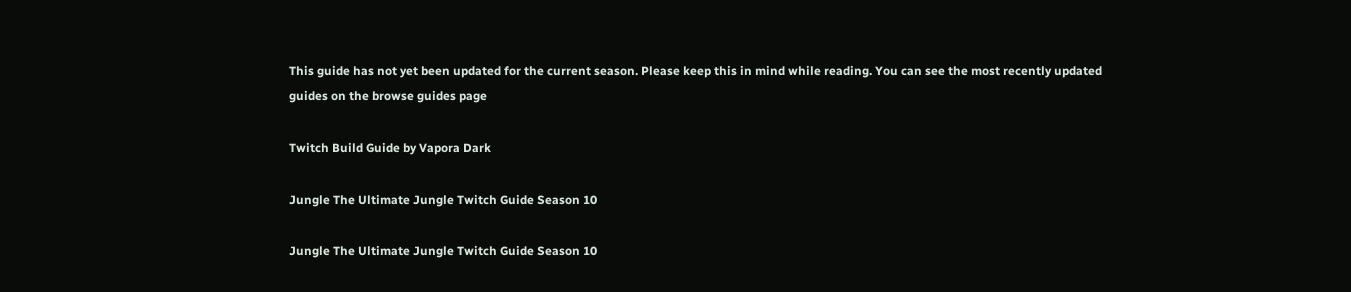This guide has not yet been updated for the current season. Please keep this in mind while reading. You can see the most recently updated guides on the browse guides page

Twitch Build Guide by Vapora Dark

Jungle The Ultimate Jungle Twitch Guide Season 10

Jungle The Ultimate Jungle Twitch Guide Season 10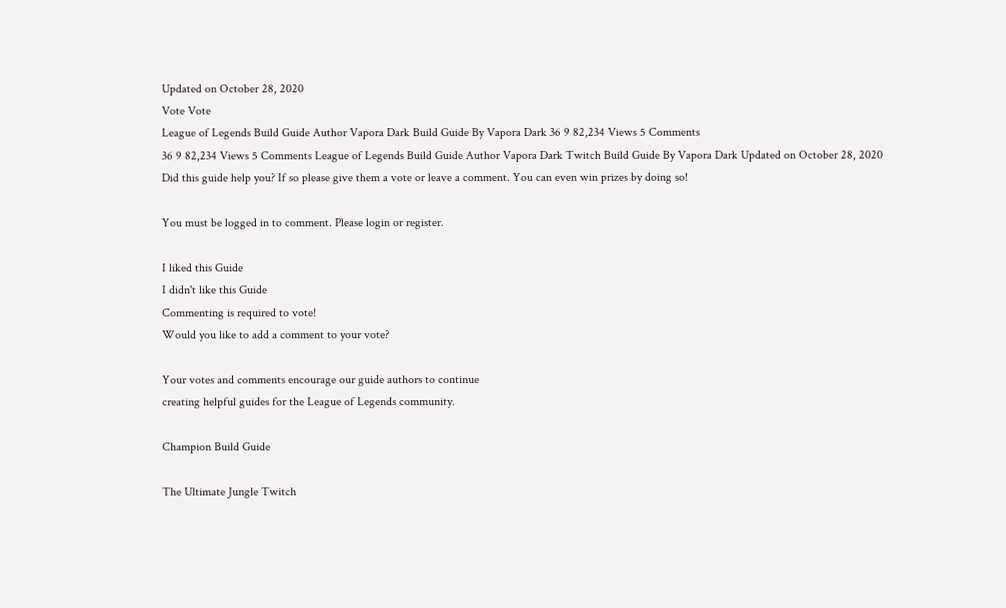Updated on October 28, 2020
Vote Vote
League of Legends Build Guide Author Vapora Dark Build Guide By Vapora Dark 36 9 82,234 Views 5 Comments
36 9 82,234 Views 5 Comments League of Legends Build Guide Author Vapora Dark Twitch Build Guide By Vapora Dark Updated on October 28, 2020
Did this guide help you? If so please give them a vote or leave a comment. You can even win prizes by doing so!

You must be logged in to comment. Please login or register.

I liked this Guide
I didn't like this Guide
Commenting is required to vote!
Would you like to add a comment to your vote?

Your votes and comments encourage our guide authors to continue
creating helpful guides for the League of Legends community.

Champion Build Guide

The Ultimate Jungle Twitch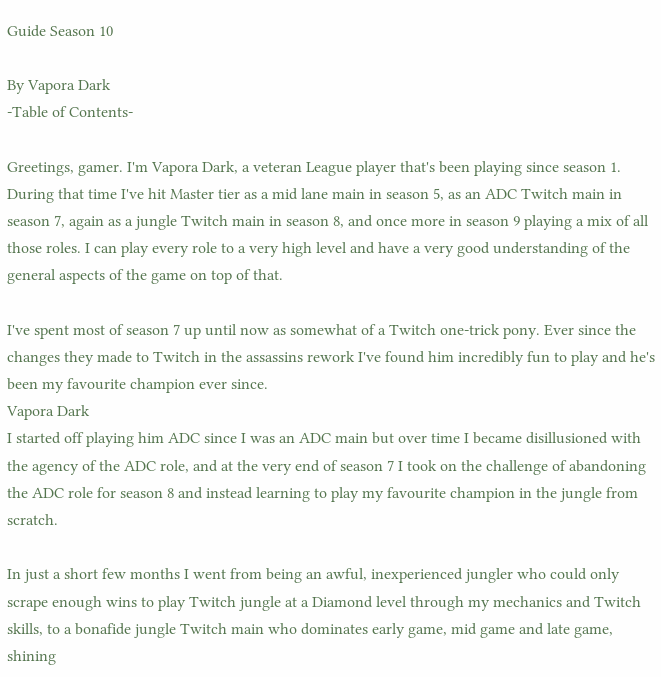Guide Season 10

By Vapora Dark
-Table of Contents-

Greetings, gamer. I'm Vapora Dark, a veteran League player that's been playing since season 1. During that time I've hit Master tier as a mid lane main in season 5, as an ADC Twitch main in season 7, again as a jungle Twitch main in season 8, and once more in season 9 playing a mix of all those roles. I can play every role to a very high level and have a very good understanding of the general aspects of the game on top of that.

I've spent most of season 7 up until now as somewhat of a Twitch one-trick pony. Ever since the changes they made to Twitch in the assassins rework I've found him incredibly fun to play and he's been my favourite champion ever since.
Vapora Dark
I started off playing him ADC since I was an ADC main but over time I became disillusioned with the agency of the ADC role, and at the very end of season 7 I took on the challenge of abandoning the ADC role for season 8 and instead learning to play my favourite champion in the jungle from scratch.

In just a short few months I went from being an awful, inexperienced jungler who could only scrape enough wins to play Twitch jungle at a Diamond level through my mechanics and Twitch skills, to a bonafide jungle Twitch main who dominates early game, mid game and late game, shining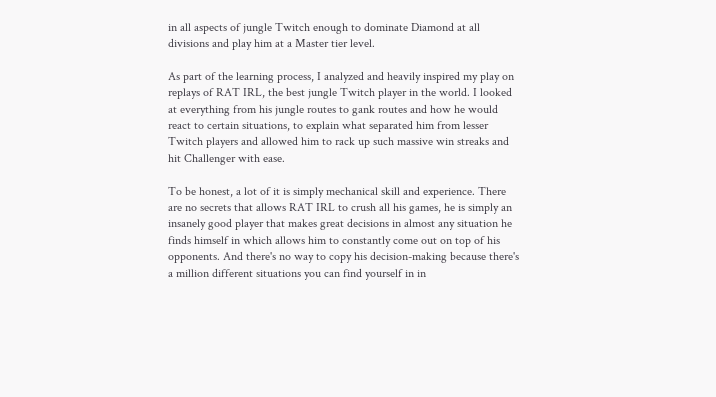in all aspects of jungle Twitch enough to dominate Diamond at all divisions and play him at a Master tier level.

As part of the learning process, I analyzed and heavily inspired my play on replays of RAT IRL, the best jungle Twitch player in the world. I looked at everything from his jungle routes to gank routes and how he would react to certain situations, to explain what separated him from lesser Twitch players and allowed him to rack up such massive win streaks and hit Challenger with ease.

To be honest, a lot of it is simply mechanical skill and experience. There are no secrets that allows RAT IRL to crush all his games, he is simply an insanely good player that makes great decisions in almost any situation he finds himself in which allows him to constantly come out on top of his opponents. And there's no way to copy his decision-making because there's a million different situations you can find yourself in in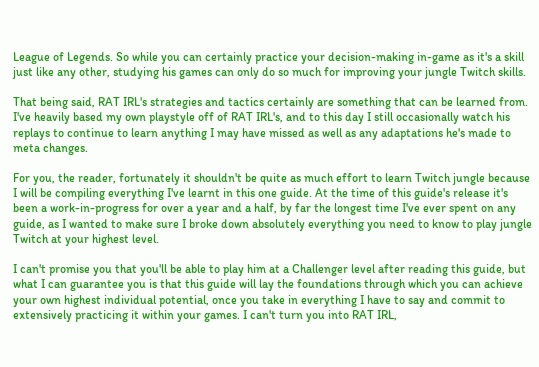League of Legends. So while you can certainly practice your decision-making in-game as it's a skill just like any other, studying his games can only do so much for improving your jungle Twitch skills.

That being said, RAT IRL's strategies and tactics certainly are something that can be learned from. I've heavily based my own playstyle off of RAT IRL's, and to this day I still occasionally watch his replays to continue to learn anything I may have missed as well as any adaptations he's made to meta changes.

For you, the reader, fortunately it shouldn't be quite as much effort to learn Twitch jungle because I will be compiling everything I've learnt in this one guide. At the time of this guide's release it's been a work-in-progress for over a year and a half, by far the longest time I've ever spent on any guide, as I wanted to make sure I broke down absolutely everything you need to know to play jungle Twitch at your highest level.

I can't promise you that you'll be able to play him at a Challenger level after reading this guide, but what I can guarantee you is that this guide will lay the foundations through which you can achieve your own highest individual potential, once you take in everything I have to say and commit to extensively practicing it within your games. I can't turn you into RAT IRL,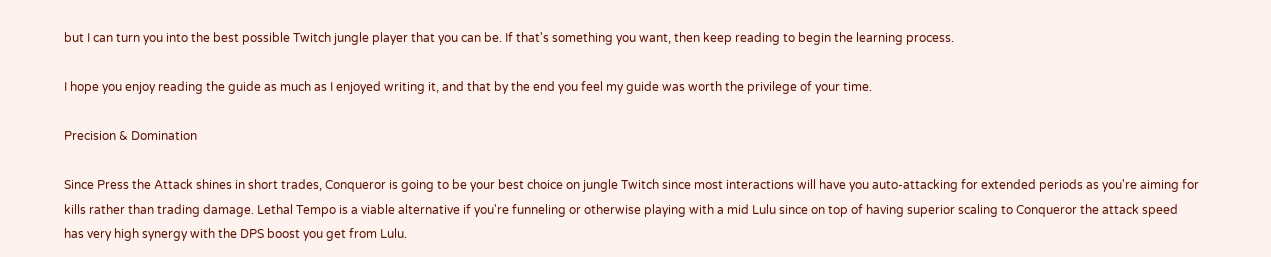but I can turn you into the best possible Twitch jungle player that you can be. If that's something you want, then keep reading to begin the learning process.

I hope you enjoy reading the guide as much as I enjoyed writing it, and that by the end you feel my guide was worth the privilege of your time.

Precision & Domination

Since Press the Attack shines in short trades, Conqueror is going to be your best choice on jungle Twitch since most interactions will have you auto-attacking for extended periods as you're aiming for kills rather than trading damage. Lethal Tempo is a viable alternative if you're funneling or otherwise playing with a mid Lulu since on top of having superior scaling to Conqueror the attack speed has very high synergy with the DPS boost you get from Lulu.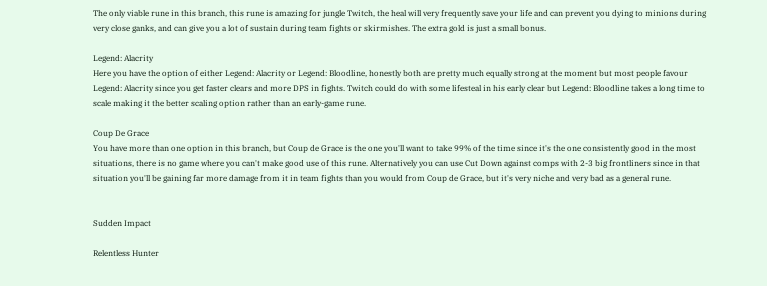The only viable rune in this branch, this rune is amazing for jungle Twitch, the heal will very frequently save your life and can prevent you dying to minions during very close ganks, and can give you a lot of sustain during team fights or skirmishes. The extra gold is just a small bonus.

Legend: Alacrity
Here you have the option of either Legend: Alacrity or Legend: Bloodline, honestly both are pretty much equally strong at the moment but most people favour Legend: Alacrity since you get faster clears and more DPS in fights. Twitch could do with some lifesteal in his early clear but Legend: Bloodline takes a long time to scale making it the better scaling option rather than an early-game rune.

Coup De Grace
You have more than one option in this branch, but Coup de Grace is the one you'll want to take 99% of the time since it's the one consistently good in the most situations, there is no game where you can't make good use of this rune. Alternatively you can use Cut Down against comps with 2-3 big frontliners since in that situation you'll be gaining far more damage from it in team fights than you would from Coup de Grace, but it's very niche and very bad as a general rune.


Sudden Impact

Relentless Hunter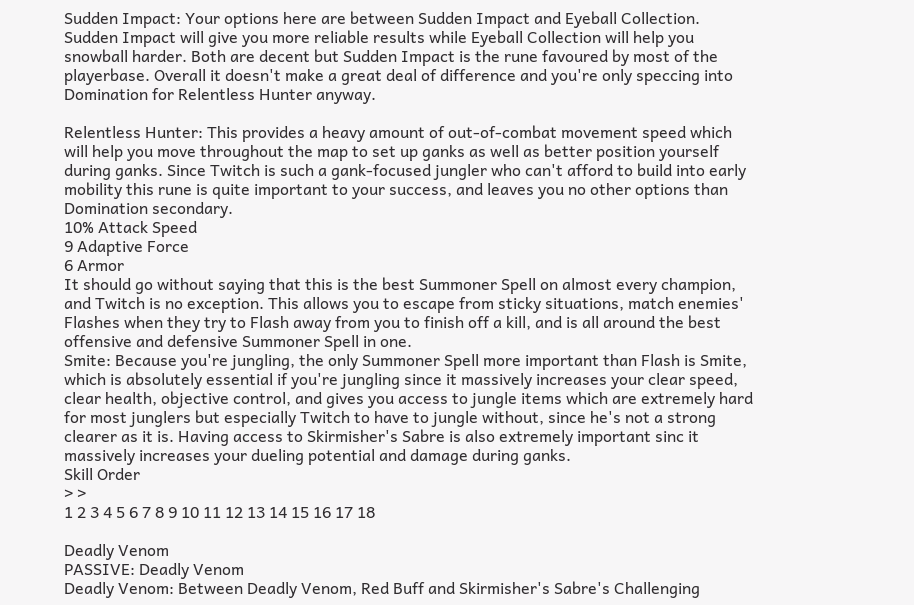Sudden Impact: Your options here are between Sudden Impact and Eyeball Collection. Sudden Impact will give you more reliable results while Eyeball Collection will help you snowball harder. Both are decent but Sudden Impact is the rune favoured by most of the playerbase. Overall it doesn't make a great deal of difference and you're only speccing into Domination for Relentless Hunter anyway.

Relentless Hunter: This provides a heavy amount of out-of-combat movement speed which will help you move throughout the map to set up ganks as well as better position yourself during ganks. Since Twitch is such a gank-focused jungler who can't afford to build into early mobility this rune is quite important to your success, and leaves you no other options than Domination secondary.
10% Attack Speed
9 Adaptive Force
6 Armor
It should go without saying that this is the best Summoner Spell on almost every champion, and Twitch is no exception. This allows you to escape from sticky situations, match enemies' Flashes when they try to Flash away from you to finish off a kill, and is all around the best offensive and defensive Summoner Spell in one.
Smite: Because you're jungling, the only Summoner Spell more important than Flash is Smite, which is absolutely essential if you're jungling since it massively increases your clear speed, clear health, objective control, and gives you access to jungle items which are extremely hard for most junglers but especially Twitch to have to jungle without, since he's not a strong clearer as it is. Having access to Skirmisher's Sabre is also extremely important sinc it massively increases your dueling potential and damage during ganks.
Skill Order
> >
1 2 3 4 5 6 7 8 9 10 11 12 13 14 15 16 17 18

Deadly Venom
PASSIVE: Deadly Venom
Deadly Venom: Between Deadly Venom, Red Buff and Skirmisher's Sabre's Challenging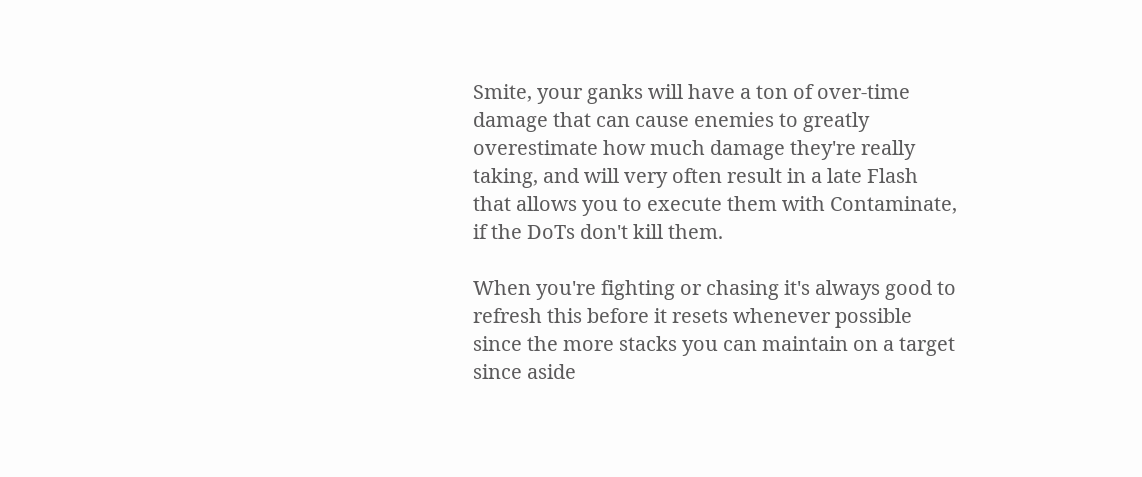Smite, your ganks will have a ton of over-time damage that can cause enemies to greatly overestimate how much damage they're really taking, and will very often result in a late Flash that allows you to execute them with Contaminate, if the DoTs don't kill them.

When you're fighting or chasing it's always good to refresh this before it resets whenever possible since the more stacks you can maintain on a target since aside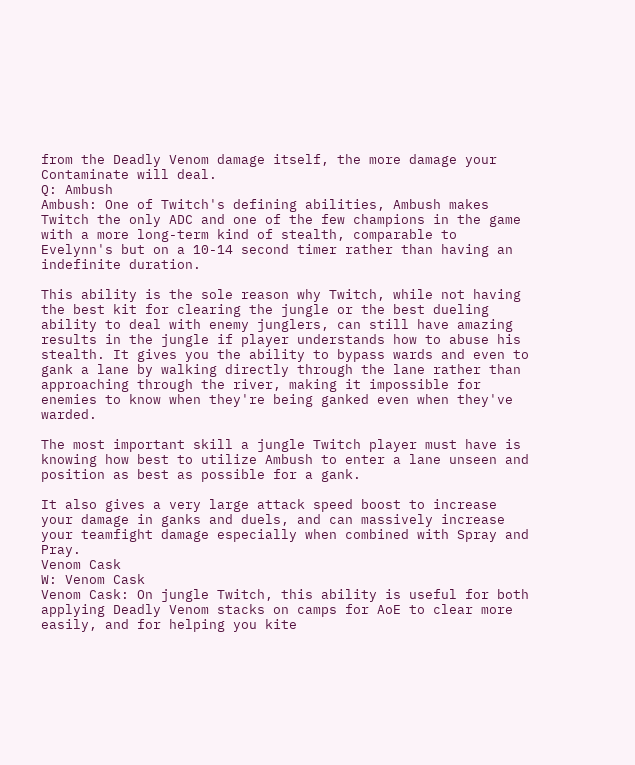from the Deadly Venom damage itself, the more damage your Contaminate will deal.
Q: Ambush
Ambush: One of Twitch's defining abilities, Ambush makes Twitch the only ADC and one of the few champions in the game with a more long-term kind of stealth, comparable to Evelynn's but on a 10-14 second timer rather than having an indefinite duration.

This ability is the sole reason why Twitch, while not having the best kit for clearing the jungle or the best dueling ability to deal with enemy junglers, can still have amazing results in the jungle if player understands how to abuse his stealth. It gives you the ability to bypass wards and even to gank a lane by walking directly through the lane rather than approaching through the river, making it impossible for enemies to know when they're being ganked even when they've warded.

The most important skill a jungle Twitch player must have is knowing how best to utilize Ambush to enter a lane unseen and position as best as possible for a gank.

It also gives a very large attack speed boost to increase your damage in ganks and duels, and can massively increase your teamfight damage especially when combined with Spray and Pray.
Venom Cask
W: Venom Cask
Venom Cask: On jungle Twitch, this ability is useful for both applying Deadly Venom stacks on camps for AoE to clear more easily, and for helping you kite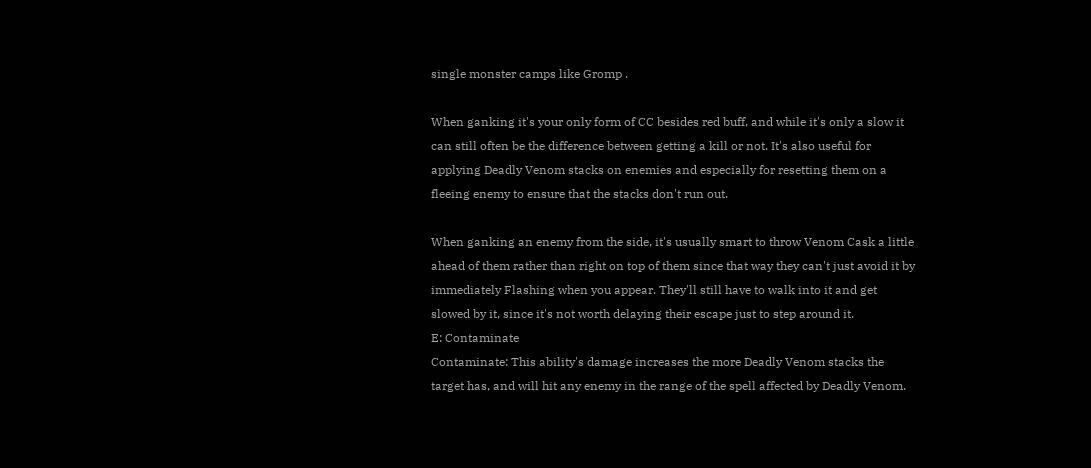single monster camps like Gromp .

When ganking it's your only form of CC besides red buff, and while it's only a slow it can still often be the difference between getting a kill or not. It's also useful for applying Deadly Venom stacks on enemies and especially for resetting them on a fleeing enemy to ensure that the stacks don't run out.

When ganking an enemy from the side, it's usually smart to throw Venom Cask a little ahead of them rather than right on top of them since that way they can't just avoid it by immediately Flashing when you appear. They'll still have to walk into it and get slowed by it, since it's not worth delaying their escape just to step around it.
E: Contaminate
Contaminate: This ability's damage increases the more Deadly Venom stacks the target has, and will hit any enemy in the range of the spell affected by Deadly Venom.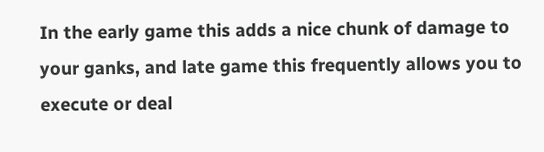In the early game this adds a nice chunk of damage to your ganks, and late game this frequently allows you to execute or deal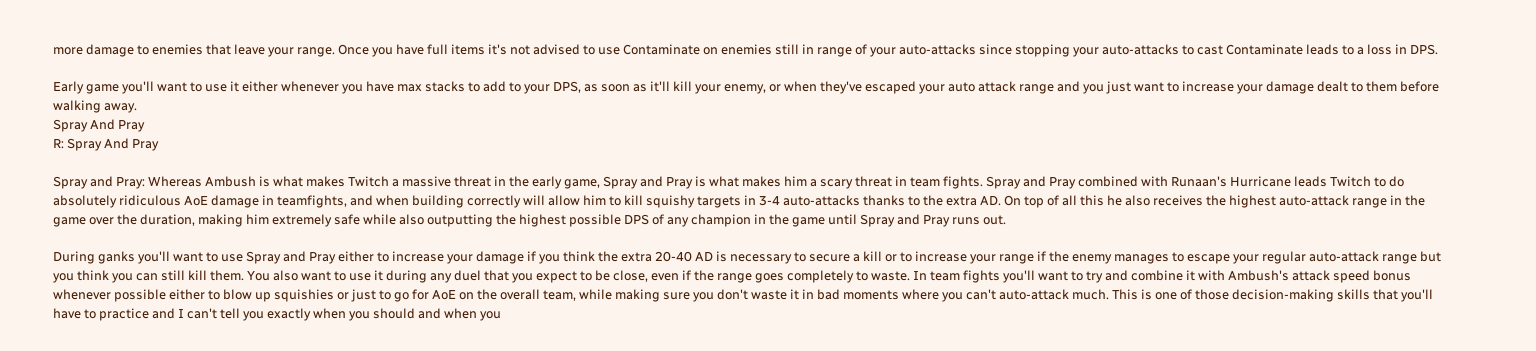more damage to enemies that leave your range. Once you have full items it's not advised to use Contaminate on enemies still in range of your auto-attacks since stopping your auto-attacks to cast Contaminate leads to a loss in DPS.

Early game you'll want to use it either whenever you have max stacks to add to your DPS, as soon as it'll kill your enemy, or when they've escaped your auto attack range and you just want to increase your damage dealt to them before walking away.
Spray And Pray
R: Spray And Pray

Spray and Pray: Whereas Ambush is what makes Twitch a massive threat in the early game, Spray and Pray is what makes him a scary threat in team fights. Spray and Pray combined with Runaan's Hurricane leads Twitch to do absolutely ridiculous AoE damage in teamfights, and when building correctly will allow him to kill squishy targets in 3-4 auto-attacks thanks to the extra AD. On top of all this he also receives the highest auto-attack range in the game over the duration, making him extremely safe while also outputting the highest possible DPS of any champion in the game until Spray and Pray runs out.

During ganks you'll want to use Spray and Pray either to increase your damage if you think the extra 20-40 AD is necessary to secure a kill or to increase your range if the enemy manages to escape your regular auto-attack range but you think you can still kill them. You also want to use it during any duel that you expect to be close, even if the range goes completely to waste. In team fights you'll want to try and combine it with Ambush's attack speed bonus whenever possible either to blow up squishies or just to go for AoE on the overall team, while making sure you don't waste it in bad moments where you can't auto-attack much. This is one of those decision-making skills that you'll have to practice and I can't tell you exactly when you should and when you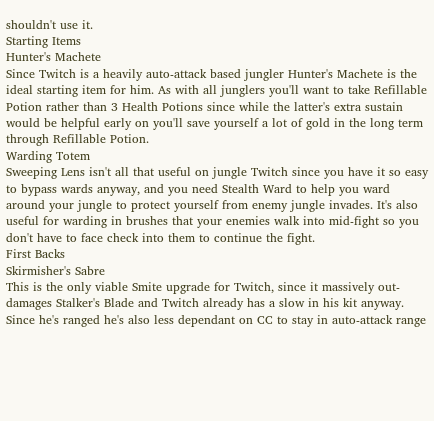shouldn't use it.
Starting Items
Hunter's Machete
Since Twitch is a heavily auto-attack based jungler Hunter's Machete is the ideal starting item for him. As with all junglers you'll want to take Refillable Potion rather than 3 Health Potions since while the latter's extra sustain would be helpful early on you'll save yourself a lot of gold in the long term through Refillable Potion.
Warding Totem
Sweeping Lens isn't all that useful on jungle Twitch since you have it so easy to bypass wards anyway, and you need Stealth Ward to help you ward around your jungle to protect yourself from enemy jungle invades. It's also useful for warding in brushes that your enemies walk into mid-fight so you don't have to face check into them to continue the fight.
First Backs
Skirmisher's Sabre
This is the only viable Smite upgrade for Twitch, since it massively out-damages Stalker's Blade and Twitch already has a slow in his kit anyway. Since he's ranged he's also less dependant on CC to stay in auto-attack range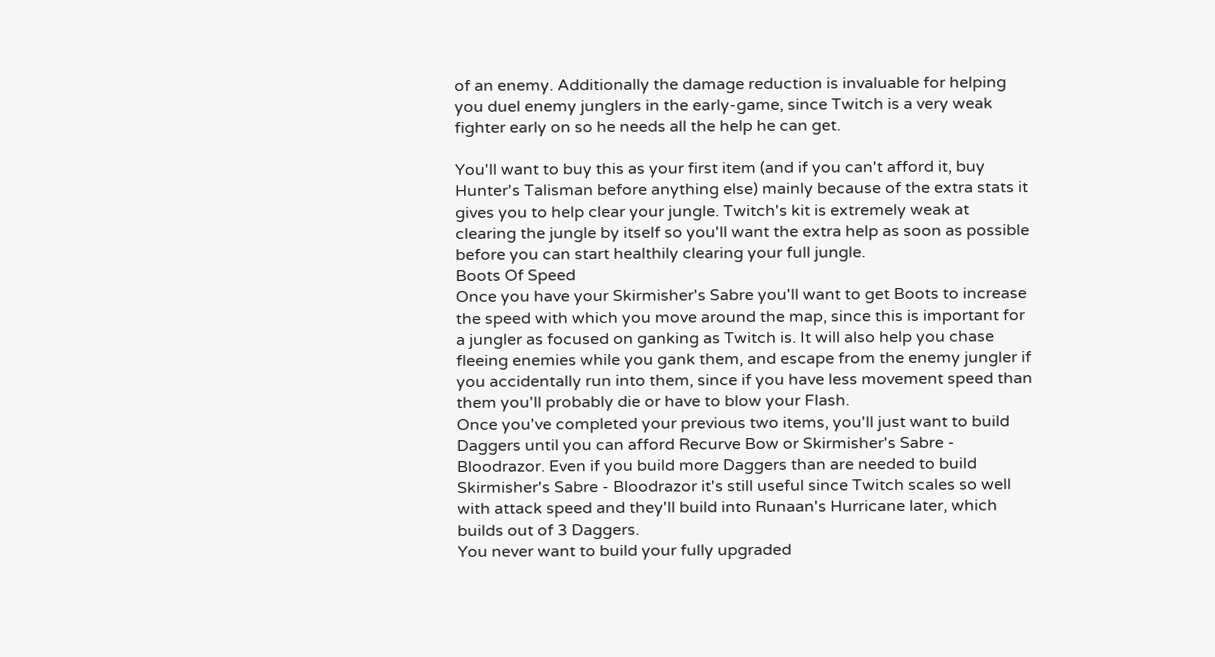of an enemy. Additionally the damage reduction is invaluable for helping you duel enemy junglers in the early-game, since Twitch is a very weak fighter early on so he needs all the help he can get.

You'll want to buy this as your first item (and if you can't afford it, buy Hunter's Talisman before anything else) mainly because of the extra stats it gives you to help clear your jungle. Twitch's kit is extremely weak at clearing the jungle by itself so you'll want the extra help as soon as possible before you can start healthily clearing your full jungle.
Boots Of Speed
Once you have your Skirmisher's Sabre you'll want to get Boots to increase the speed with which you move around the map, since this is important for a jungler as focused on ganking as Twitch is. It will also help you chase fleeing enemies while you gank them, and escape from the enemy jungler if you accidentally run into them, since if you have less movement speed than them you'll probably die or have to blow your Flash.
Once you've completed your previous two items, you'll just want to build Daggers until you can afford Recurve Bow or Skirmisher's Sabre - Bloodrazor. Even if you build more Daggers than are needed to build Skirmisher's Sabre - Bloodrazor it's still useful since Twitch scales so well with attack speed and they'll build into Runaan's Hurricane later, which builds out of 3 Daggers.
You never want to build your fully upgraded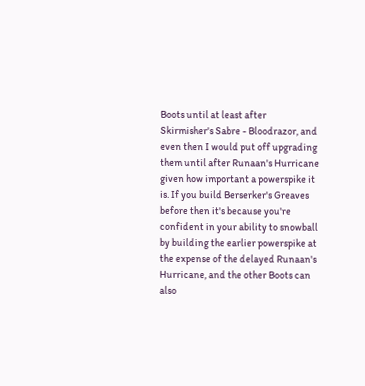Boots until at least after Skirmisher's Sabre - Bloodrazor, and even then I would put off upgrading them until after Runaan's Hurricane given how important a powerspike it is. If you build Berserker's Greaves before then it's because you're confident in your ability to snowball by building the earlier powerspike at the expense of the delayed Runaan's Hurricane, and the other Boots can also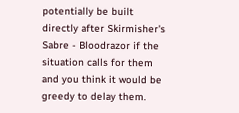potentially be built directly after Skirmisher's Sabre - Bloodrazor if the situation calls for them and you think it would be greedy to delay them.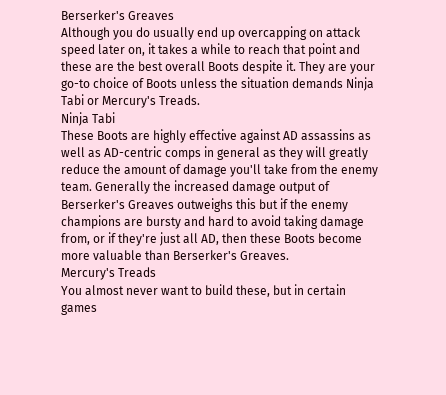Berserker's Greaves
Although you do usually end up overcapping on attack speed later on, it takes a while to reach that point and these are the best overall Boots despite it. They are your go-to choice of Boots unless the situation demands Ninja Tabi or Mercury's Treads.
Ninja Tabi
These Boots are highly effective against AD assassins as well as AD-centric comps in general as they will greatly reduce the amount of damage you'll take from the enemy team. Generally the increased damage output of Berserker's Greaves outweighs this but if the enemy champions are bursty and hard to avoid taking damage from, or if they're just all AD, then these Boots become more valuable than Berserker's Greaves.
Mercury's Treads
You almost never want to build these, but in certain games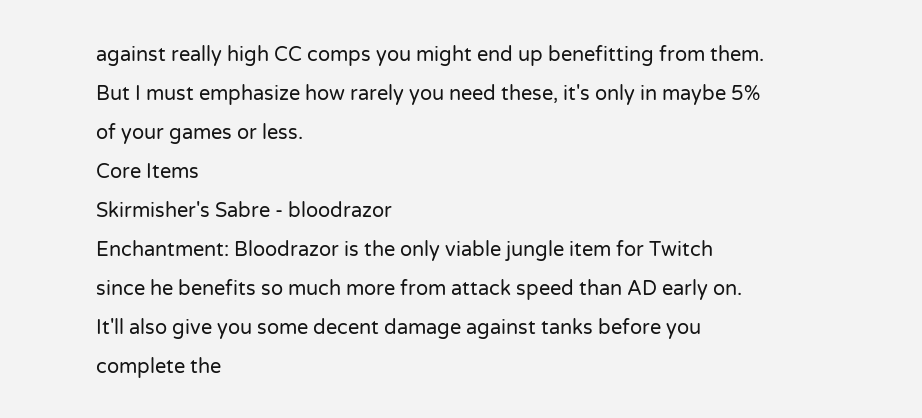against really high CC comps you might end up benefitting from them. But I must emphasize how rarely you need these, it's only in maybe 5% of your games or less.
Core Items
Skirmisher's Sabre - bloodrazor
Enchantment: Bloodrazor is the only viable jungle item for Twitch since he benefits so much more from attack speed than AD early on. It'll also give you some decent damage against tanks before you complete the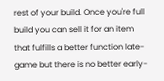rest of your build. Once you're full build you can sell it for an item that fulfills a better function late-game but there is no better early-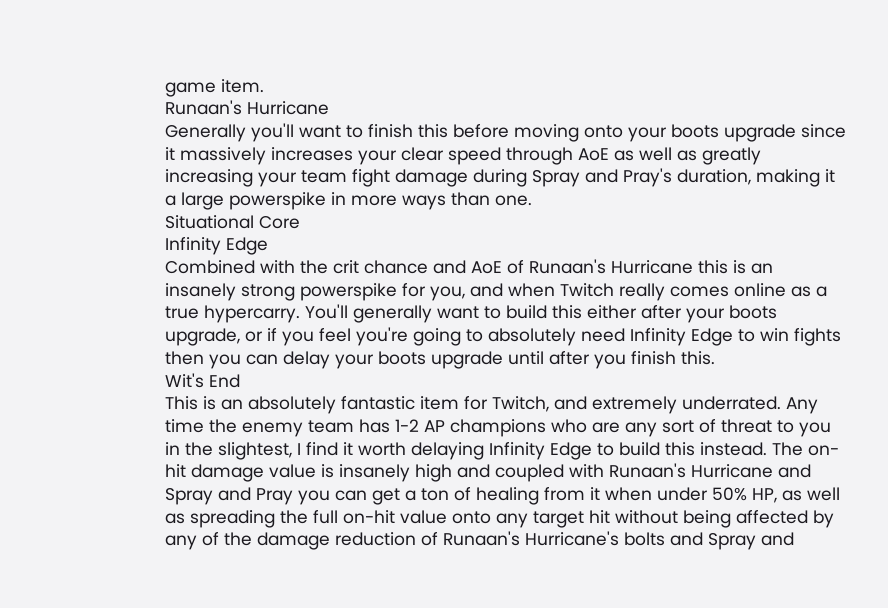game item.
Runaan's Hurricane
Generally you'll want to finish this before moving onto your boots upgrade since it massively increases your clear speed through AoE as well as greatly increasing your team fight damage during Spray and Pray's duration, making it a large powerspike in more ways than one.
Situational Core
Infinity Edge
Combined with the crit chance and AoE of Runaan's Hurricane this is an insanely strong powerspike for you, and when Twitch really comes online as a true hypercarry. You'll generally want to build this either after your boots upgrade, or if you feel you're going to absolutely need Infinity Edge to win fights then you can delay your boots upgrade until after you finish this.
Wit's End
This is an absolutely fantastic item for Twitch, and extremely underrated. Any time the enemy team has 1-2 AP champions who are any sort of threat to you in the slightest, I find it worth delaying Infinity Edge to build this instead. The on-hit damage value is insanely high and coupled with Runaan's Hurricane and Spray and Pray you can get a ton of healing from it when under 50% HP, as well as spreading the full on-hit value onto any target hit without being affected by any of the damage reduction of Runaan's Hurricane's bolts and Spray and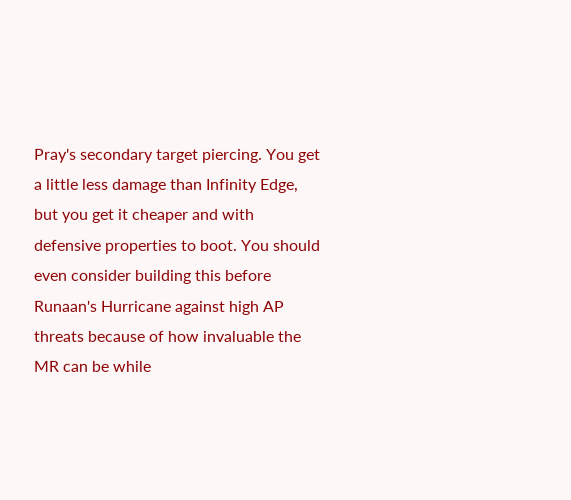Pray's secondary target piercing. You get a little less damage than Infinity Edge, but you get it cheaper and with defensive properties to boot. You should even consider building this before Runaan's Hurricane against high AP threats because of how invaluable the MR can be while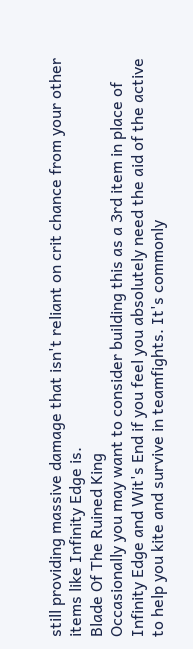still providing massive damage that isn't reliant on crit chance from your other items like Infinity Edge is.
Blade Of The Ruined King
Occasionally you may want to consider building this as a 3rd item in place of Infinity Edge and Wit's End if you feel you absolutely need the aid of the active to help you kite and survive in teamfights. It's commonly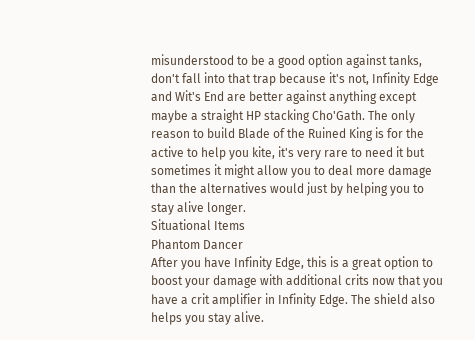misunderstood to be a good option against tanks, don't fall into that trap because it's not, Infinity Edge and Wit's End are better against anything except maybe a straight HP stacking Cho'Gath. The only reason to build Blade of the Ruined King is for the active to help you kite, it's very rare to need it but sometimes it might allow you to deal more damage than the alternatives would just by helping you to stay alive longer.
Situational Items
Phantom Dancer
After you have Infinity Edge, this is a great option to boost your damage with additional crits now that you have a crit amplifier in Infinity Edge. The shield also helps you stay alive.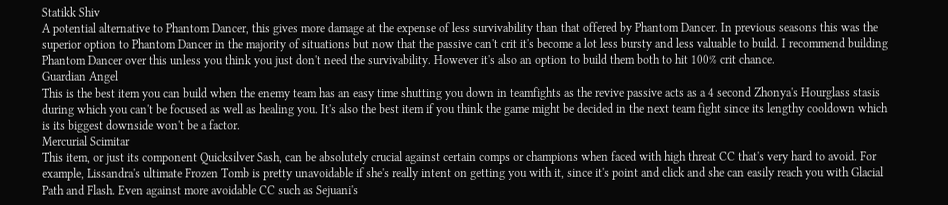Statikk Shiv
A potential alternative to Phantom Dancer, this gives more damage at the expense of less survivability than that offered by Phantom Dancer. In previous seasons this was the superior option to Phantom Dancer in the majority of situations but now that the passive can't crit it's become a lot less bursty and less valuable to build. I recommend building Phantom Dancer over this unless you think you just don't need the survivability. However it's also an option to build them both to hit 100% crit chance.
Guardian Angel
This is the best item you can build when the enemy team has an easy time shutting you down in teamfights as the revive passive acts as a 4 second Zhonya's Hourglass stasis during which you can't be focused as well as healing you. It's also the best item if you think the game might be decided in the next team fight since its lengthy cooldown which is its biggest downside won't be a factor.
Mercurial Scimitar
This item, or just its component Quicksilver Sash, can be absolutely crucial against certain comps or champions when faced with high threat CC that's very hard to avoid. For example, Lissandra's ultimate Frozen Tomb is pretty unavoidable if she's really intent on getting you with it, since it's point and click and she can easily reach you with Glacial Path and Flash. Even against more avoidable CC such as Sejuani's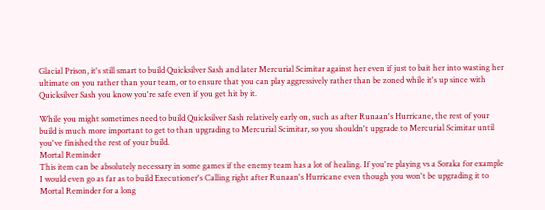Glacial Prison, it's still smart to build Quicksilver Sash and later Mercurial Scimitar against her even if just to bait her into wasting her ultimate on you rather than your team, or to ensure that you can play aggressively rather than be zoned while it's up since with Quicksilver Sash you know you're safe even if you get hit by it.

While you might sometimes need to build Quicksilver Sash relatively early on, such as after Runaan's Hurricane, the rest of your build is much more important to get to than upgrading to Mercurial Scimitar, so you shouldn't upgrade to Mercurial Scimitar until you've finished the rest of your build.
Mortal Reminder
This item can be absolutely necessary in some games if the enemy team has a lot of healing. If you're playing vs a Soraka for example I would even go as far as to build Executioner's Calling right after Runaan's Hurricane even though you won't be upgrading it to Mortal Reminder for a long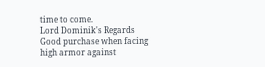time to come.
Lord Dominik's Regards
Good purchase when facing high armor against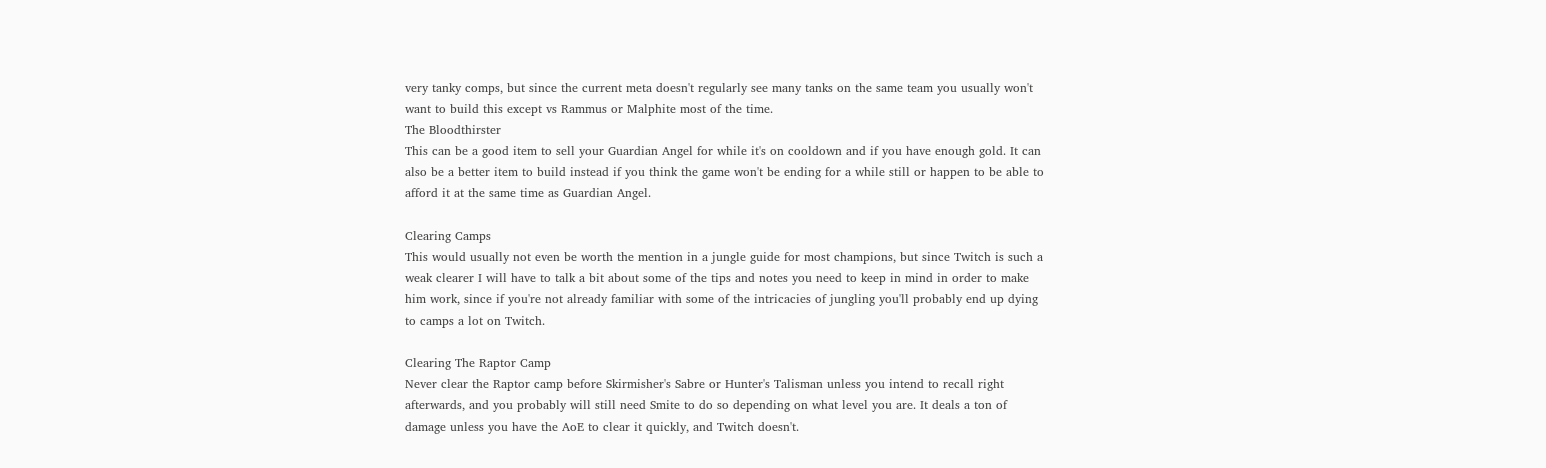very tanky comps, but since the current meta doesn't regularly see many tanks on the same team you usually won't want to build this except vs Rammus or Malphite most of the time.
The Bloodthirster
This can be a good item to sell your Guardian Angel for while it's on cooldown and if you have enough gold. It can also be a better item to build instead if you think the game won't be ending for a while still or happen to be able to afford it at the same time as Guardian Angel.

Clearing Camps
This would usually not even be worth the mention in a jungle guide for most champions, but since Twitch is such a weak clearer I will have to talk a bit about some of the tips and notes you need to keep in mind in order to make him work, since if you're not already familiar with some of the intricacies of jungling you'll probably end up dying to camps a lot on Twitch.

Clearing The Raptor Camp
Never clear the Raptor camp before Skirmisher's Sabre or Hunter's Talisman unless you intend to recall right afterwards, and you probably will still need Smite to do so depending on what level you are. It deals a ton of damage unless you have the AoE to clear it quickly, and Twitch doesn't.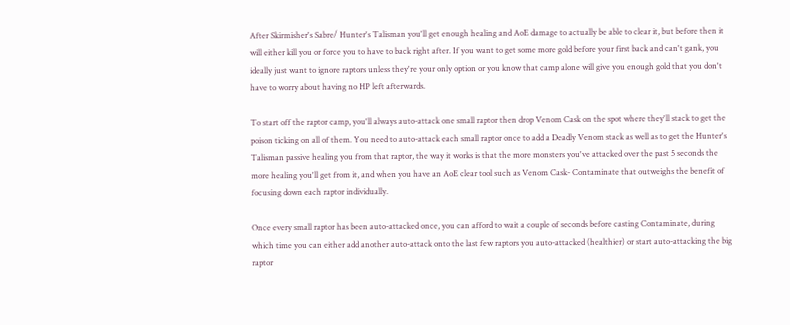After Skirmisher's Sabre/ Hunter's Talisman you'll get enough healing and AoE damage to actually be able to clear it, but before then it will either kill you or force you to have to back right after. If you want to get some more gold before your first back and can't gank, you ideally just want to ignore raptors unless they're your only option or you know that camp alone will give you enough gold that you don't have to worry about having no HP left afterwards.

To start off the raptor camp, you'll always auto-attack one small raptor then drop Venom Cask on the spot where they'll stack to get the poison ticking on all of them. You need to auto-attack each small raptor once to add a Deadly Venom stack as well as to get the Hunter's Talisman passive healing you from that raptor, the way it works is that the more monsters you've attacked over the past 5 seconds the more healing you'll get from it, and when you have an AoE clear tool such as Venom Cask- Contaminate that outweighs the benefit of focusing down each raptor individually.

Once every small raptor has been auto-attacked once, you can afford to wait a couple of seconds before casting Contaminate, during which time you can either add another auto-attack onto the last few raptors you auto-attacked (healthier) or start auto-attacking the big raptor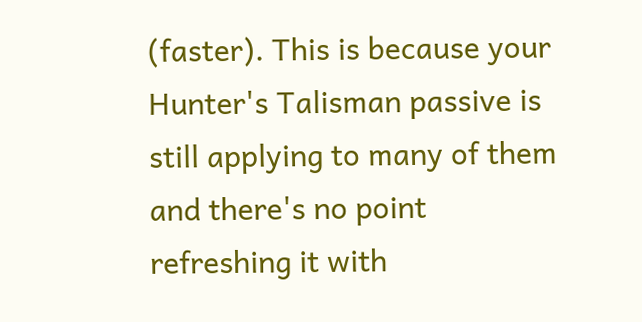(faster). This is because your Hunter's Talisman passive is still applying to many of them and there's no point refreshing it with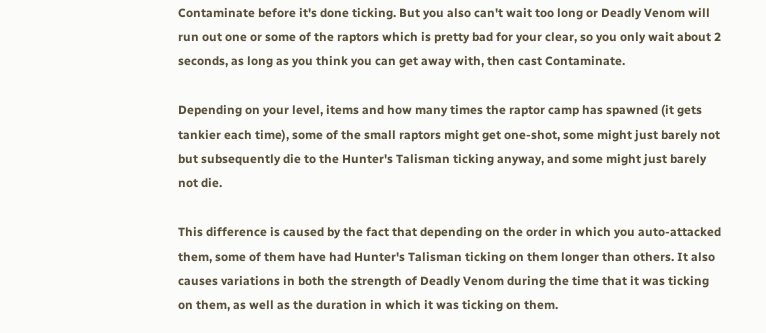Contaminate before it's done ticking. But you also can't wait too long or Deadly Venom will run out one or some of the raptors which is pretty bad for your clear, so you only wait about 2 seconds, as long as you think you can get away with, then cast Contaminate.

Depending on your level, items and how many times the raptor camp has spawned (it gets tankier each time), some of the small raptors might get one-shot, some might just barely not but subsequently die to the Hunter's Talisman ticking anyway, and some might just barely not die.

This difference is caused by the fact that depending on the order in which you auto-attacked them, some of them have had Hunter's Talisman ticking on them longer than others. It also causes variations in both the strength of Deadly Venom during the time that it was ticking on them, as well as the duration in which it was ticking on them.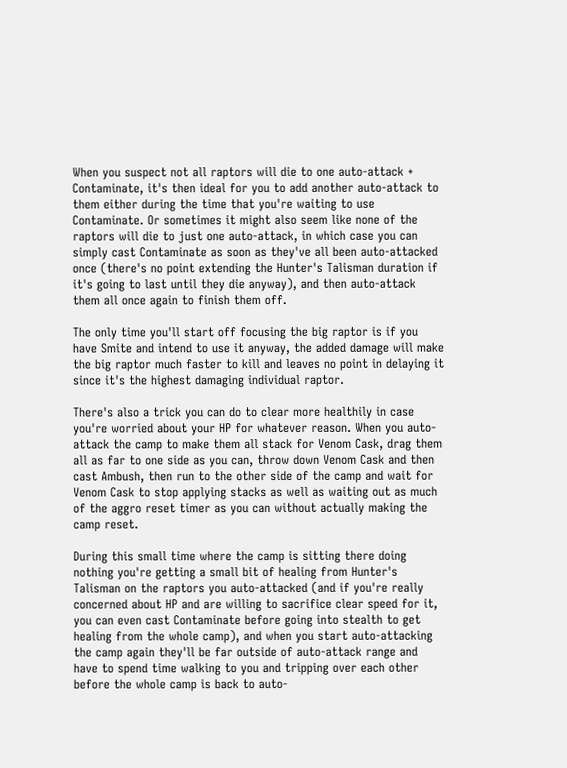When you suspect not all raptors will die to one auto-attack + Contaminate, it's then ideal for you to add another auto-attack to them either during the time that you're waiting to use Contaminate. Or sometimes it might also seem like none of the raptors will die to just one auto-attack, in which case you can simply cast Contaminate as soon as they've all been auto-attacked once (there's no point extending the Hunter's Talisman duration if it's going to last until they die anyway), and then auto-attack them all once again to finish them off.

The only time you'll start off focusing the big raptor is if you have Smite and intend to use it anyway, the added damage will make the big raptor much faster to kill and leaves no point in delaying it since it's the highest damaging individual raptor.

There's also a trick you can do to clear more healthily in case you're worried about your HP for whatever reason. When you auto-attack the camp to make them all stack for Venom Cask, drag them all as far to one side as you can, throw down Venom Cask and then cast Ambush, then run to the other side of the camp and wait for Venom Cask to stop applying stacks as well as waiting out as much of the aggro reset timer as you can without actually making the camp reset.

During this small time where the camp is sitting there doing nothing you're getting a small bit of healing from Hunter's Talisman on the raptors you auto-attacked (and if you're really concerned about HP and are willing to sacrifice clear speed for it, you can even cast Contaminate before going into stealth to get healing from the whole camp), and when you start auto-attacking the camp again they'll be far outside of auto-attack range and have to spend time walking to you and tripping over each other before the whole camp is back to auto-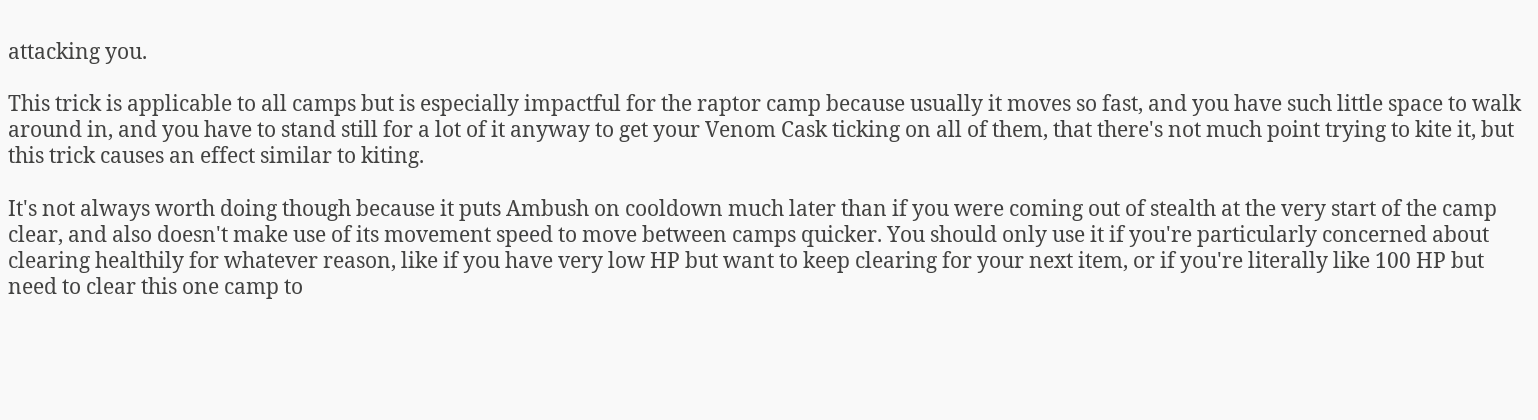attacking you.

This trick is applicable to all camps but is especially impactful for the raptor camp because usually it moves so fast, and you have such little space to walk around in, and you have to stand still for a lot of it anyway to get your Venom Cask ticking on all of them, that there's not much point trying to kite it, but this trick causes an effect similar to kiting.

It's not always worth doing though because it puts Ambush on cooldown much later than if you were coming out of stealth at the very start of the camp clear, and also doesn't make use of its movement speed to move between camps quicker. You should only use it if you're particularly concerned about clearing healthily for whatever reason, like if you have very low HP but want to keep clearing for your next item, or if you're literally like 100 HP but need to clear this one camp to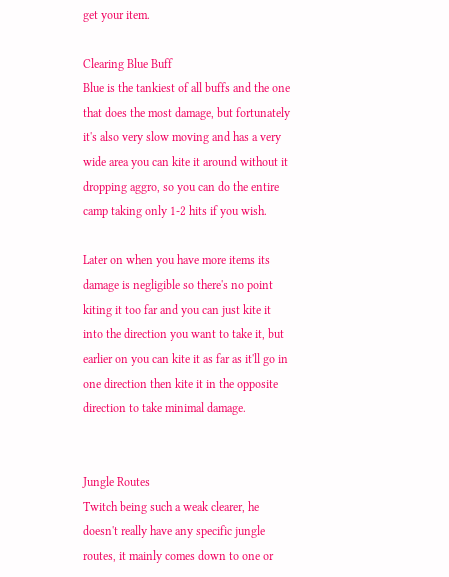get your item.

Clearing Blue Buff
Blue is the tankiest of all buffs and the one that does the most damage, but fortunately it's also very slow moving and has a very wide area you can kite it around without it dropping aggro, so you can do the entire camp taking only 1-2 hits if you wish.

Later on when you have more items its damage is negligible so there's no point kiting it too far and you can just kite it into the direction you want to take it, but earlier on you can kite it as far as it'll go in one direction then kite it in the opposite direction to take minimal damage.


Jungle Routes
Twitch being such a weak clearer, he doesn't really have any specific jungle routes, it mainly comes down to one or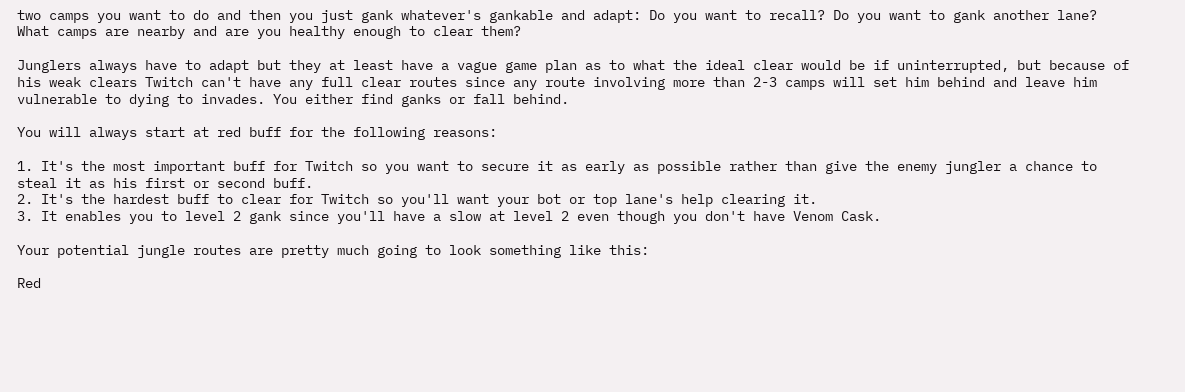two camps you want to do and then you just gank whatever's gankable and adapt: Do you want to recall? Do you want to gank another lane? What camps are nearby and are you healthy enough to clear them?

Junglers always have to adapt but they at least have a vague game plan as to what the ideal clear would be if uninterrupted, but because of his weak clears Twitch can't have any full clear routes since any route involving more than 2-3 camps will set him behind and leave him vulnerable to dying to invades. You either find ganks or fall behind.

You will always start at red buff for the following reasons:

1. It's the most important buff for Twitch so you want to secure it as early as possible rather than give the enemy jungler a chance to steal it as his first or second buff.
2. It's the hardest buff to clear for Twitch so you'll want your bot or top lane's help clearing it.
3. It enables you to level 2 gank since you'll have a slow at level 2 even though you don't have Venom Cask.

Your potential jungle routes are pretty much going to look something like this:

Red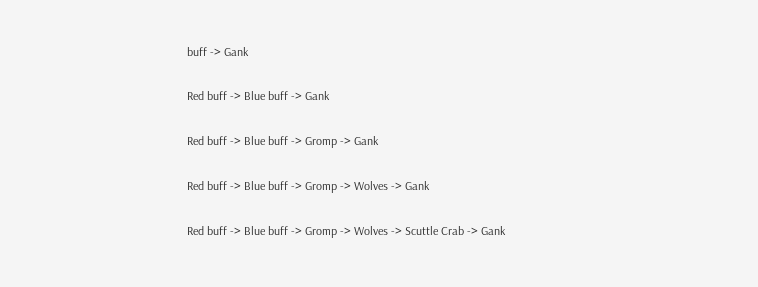buff -> Gank

Red buff -> Blue buff -> Gank

Red buff -> Blue buff -> Gromp -> Gank

Red buff -> Blue buff -> Gromp -> Wolves -> Gank

Red buff -> Blue buff -> Gromp -> Wolves -> Scuttle Crab -> Gank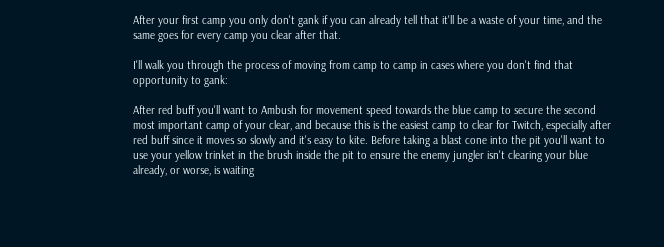After your first camp you only don't gank if you can already tell that it'll be a waste of your time, and the same goes for every camp you clear after that.

I'll walk you through the process of moving from camp to camp in cases where you don't find that opportunity to gank:

After red buff you'll want to Ambush for movement speed towards the blue camp to secure the second most important camp of your clear, and because this is the easiest camp to clear for Twitch, especially after red buff since it moves so slowly and it's easy to kite. Before taking a blast cone into the pit you'll want to use your yellow trinket in the brush inside the pit to ensure the enemy jungler isn't clearing your blue already, or worse, is waiting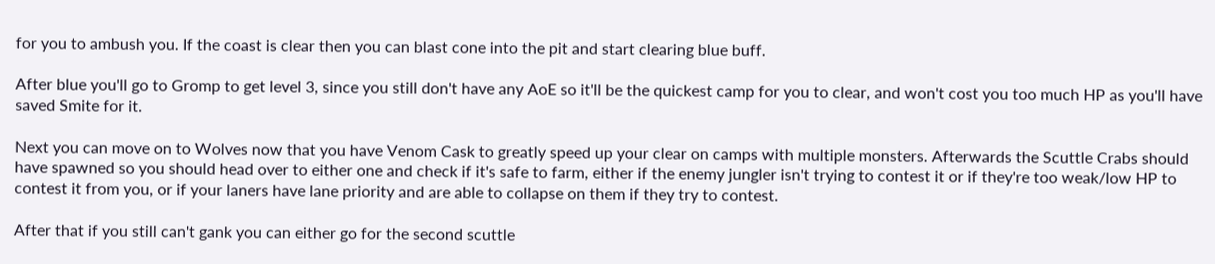for you to ambush you. If the coast is clear then you can blast cone into the pit and start clearing blue buff.

After blue you'll go to Gromp to get level 3, since you still don't have any AoE so it'll be the quickest camp for you to clear, and won't cost you too much HP as you'll have saved Smite for it.

Next you can move on to Wolves now that you have Venom Cask to greatly speed up your clear on camps with multiple monsters. Afterwards the Scuttle Crabs should have spawned so you should head over to either one and check if it's safe to farm, either if the enemy jungler isn't trying to contest it or if they're too weak/low HP to contest it from you, or if your laners have lane priority and are able to collapse on them if they try to contest.

After that if you still can't gank you can either go for the second scuttle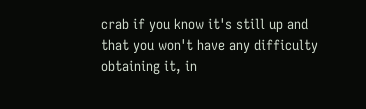crab if you know it's still up and that you won't have any difficulty obtaining it, in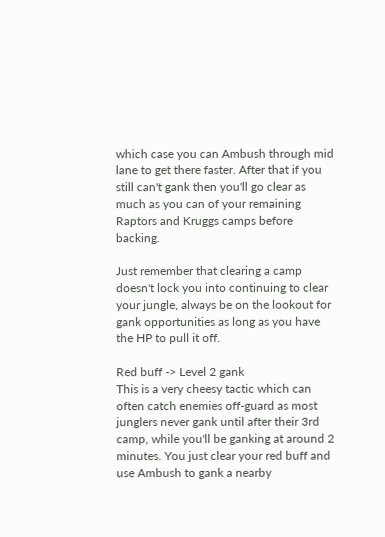which case you can Ambush through mid lane to get there faster. After that if you still can't gank then you'll go clear as much as you can of your remaining Raptors and Kruggs camps before backing.

Just remember that clearing a camp doesn't lock you into continuing to clear your jungle, always be on the lookout for gank opportunities as long as you have the HP to pull it off.

Red buff -> Level 2 gank
This is a very cheesy tactic which can often catch enemies off-guard as most junglers never gank until after their 3rd camp, while you'll be ganking at around 2 minutes. You just clear your red buff and use Ambush to gank a nearby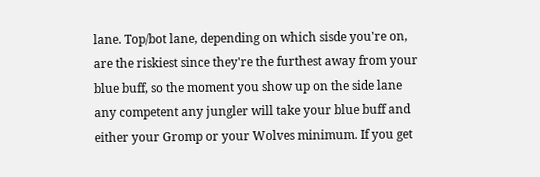lane. Top/bot lane, depending on which sisde you're on, are the riskiest since they're the furthest away from your blue buff, so the moment you show up on the side lane any competent any jungler will take your blue buff and either your Gromp or your Wolves minimum. If you get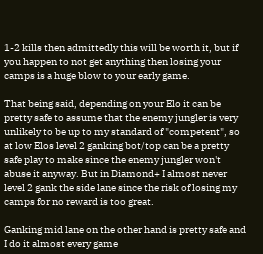1-2 kills then admittedly this will be worth it, but if you happen to not get anything then losing your camps is a huge blow to your early game.

That being said, depending on your Elo it can be pretty safe to assume that the enemy jungler is very unlikely to be up to my standard of "competent", so at low Elos level 2 ganking bot/top can be a pretty safe play to make since the enemy jungler won't abuse it anyway. But in Diamond+ I almost never level 2 gank the side lane since the risk of losing my camps for no reward is too great.

Ganking mid lane on the other hand is pretty safe and I do it almost every game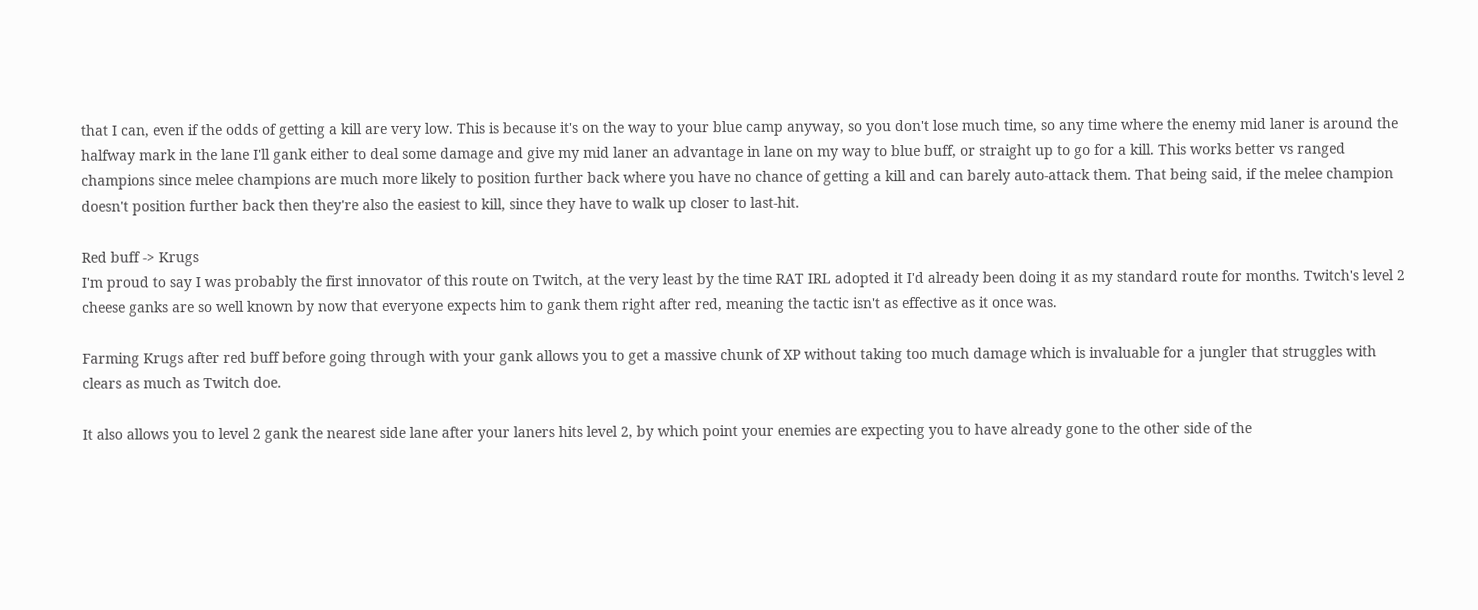that I can, even if the odds of getting a kill are very low. This is because it's on the way to your blue camp anyway, so you don't lose much time, so any time where the enemy mid laner is around the halfway mark in the lane I'll gank either to deal some damage and give my mid laner an advantage in lane on my way to blue buff, or straight up to go for a kill. This works better vs ranged champions since melee champions are much more likely to position further back where you have no chance of getting a kill and can barely auto-attack them. That being said, if the melee champion doesn't position further back then they're also the easiest to kill, since they have to walk up closer to last-hit.

Red buff -> Krugs
I'm proud to say I was probably the first innovator of this route on Twitch, at the very least by the time RAT IRL adopted it I'd already been doing it as my standard route for months. Twitch's level 2 cheese ganks are so well known by now that everyone expects him to gank them right after red, meaning the tactic isn't as effective as it once was.

Farming Krugs after red buff before going through with your gank allows you to get a massive chunk of XP without taking too much damage which is invaluable for a jungler that struggles with clears as much as Twitch doe.

It also allows you to level 2 gank the nearest side lane after your laners hits level 2, by which point your enemies are expecting you to have already gone to the other side of the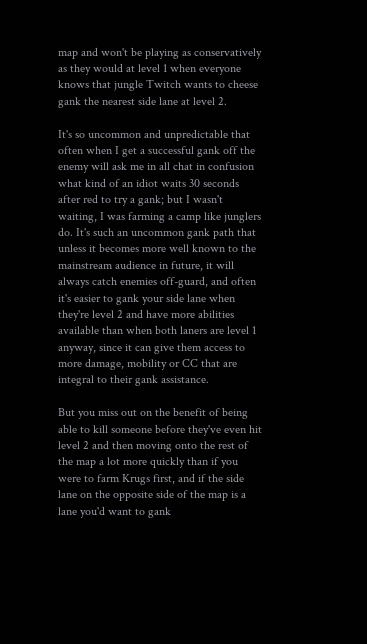map and won't be playing as conservatively as they would at level 1 when everyone knows that jungle Twitch wants to cheese gank the nearest side lane at level 2.

It's so uncommon and unpredictable that often when I get a successful gank off the enemy will ask me in all chat in confusion what kind of an idiot waits 30 seconds after red to try a gank; but I wasn't waiting, I was farming a camp like junglers do. It's such an uncommon gank path that unless it becomes more well known to the mainstream audience in future, it will always catch enemies off-guard, and often it's easier to gank your side lane when they're level 2 and have more abilities available than when both laners are level 1 anyway, since it can give them access to more damage, mobility or CC that are integral to their gank assistance.

But you miss out on the benefit of being able to kill someone before they've even hit level 2 and then moving onto the rest of the map a lot more quickly than if you were to farm Krugs first, and if the side lane on the opposite side of the map is a lane you'd want to gank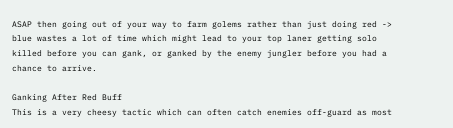ASAP then going out of your way to farm golems rather than just doing red -> blue wastes a lot of time which might lead to your top laner getting solo killed before you can gank, or ganked by the enemy jungler before you had a chance to arrive.

Ganking After Red Buff
This is a very cheesy tactic which can often catch enemies off-guard as most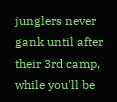junglers never gank until after their 3rd camp, while you'll be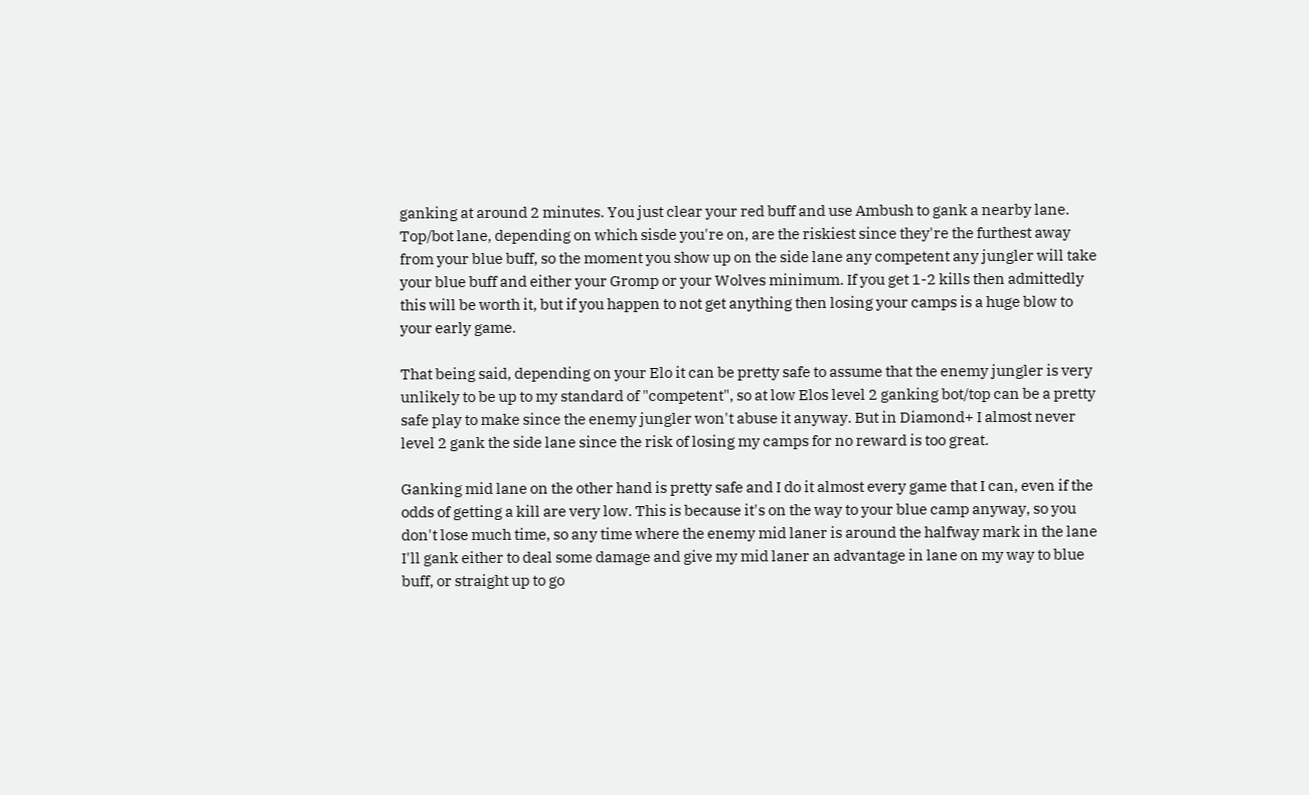ganking at around 2 minutes. You just clear your red buff and use Ambush to gank a nearby lane. Top/bot lane, depending on which sisde you're on, are the riskiest since they're the furthest away from your blue buff, so the moment you show up on the side lane any competent any jungler will take your blue buff and either your Gromp or your Wolves minimum. If you get 1-2 kills then admittedly this will be worth it, but if you happen to not get anything then losing your camps is a huge blow to your early game.

That being said, depending on your Elo it can be pretty safe to assume that the enemy jungler is very unlikely to be up to my standard of "competent", so at low Elos level 2 ganking bot/top can be a pretty safe play to make since the enemy jungler won't abuse it anyway. But in Diamond+ I almost never level 2 gank the side lane since the risk of losing my camps for no reward is too great.

Ganking mid lane on the other hand is pretty safe and I do it almost every game that I can, even if the odds of getting a kill are very low. This is because it's on the way to your blue camp anyway, so you don't lose much time, so any time where the enemy mid laner is around the halfway mark in the lane I'll gank either to deal some damage and give my mid laner an advantage in lane on my way to blue buff, or straight up to go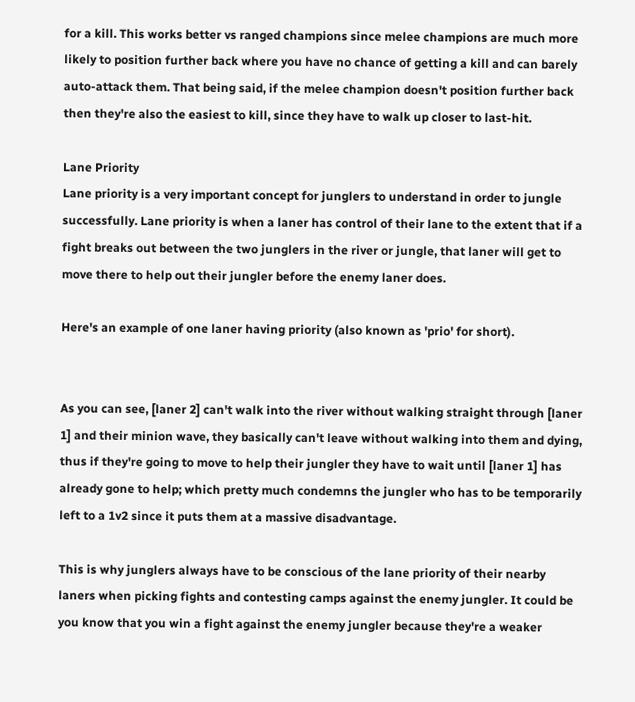for a kill. This works better vs ranged champions since melee champions are much more likely to position further back where you have no chance of getting a kill and can barely auto-attack them. That being said, if the melee champion doesn't position further back then they're also the easiest to kill, since they have to walk up closer to last-hit.

Lane Priority
Lane priority is a very important concept for junglers to understand in order to jungle successfully. Lane priority is when a laner has control of their lane to the extent that if a fight breaks out between the two junglers in the river or jungle, that laner will get to move there to help out their jungler before the enemy laner does.

Here's an example of one laner having priority (also known as 'prio' for short).


As you can see, [laner 2] can't walk into the river without walking straight through [laner 1] and their minion wave, they basically can't leave without walking into them and dying, thus if they're going to move to help their jungler they have to wait until [laner 1] has already gone to help; which pretty much condemns the jungler who has to be temporarily left to a 1v2 since it puts them at a massive disadvantage.

This is why junglers always have to be conscious of the lane priority of their nearby laners when picking fights and contesting camps against the enemy jungler. It could be you know that you win a fight against the enemy jungler because they're a weaker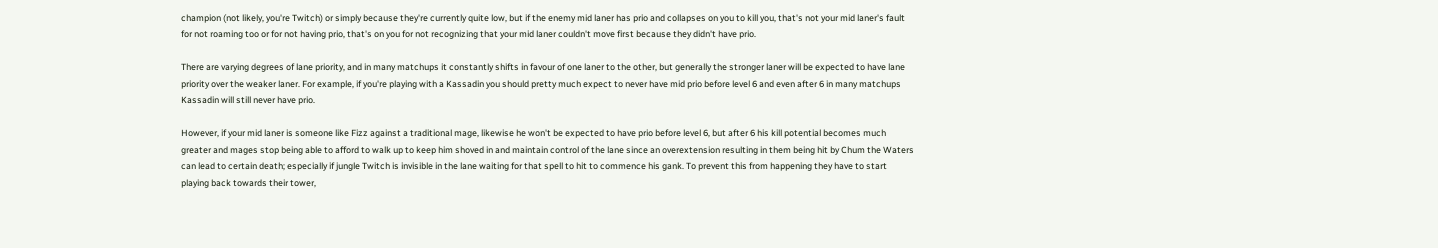champion (not likely, you're Twitch) or simply because they're currently quite low, but if the enemy mid laner has prio and collapses on you to kill you, that's not your mid laner's fault for not roaming too or for not having prio, that's on you for not recognizing that your mid laner couldn't move first because they didn't have prio.

There are varying degrees of lane priority, and in many matchups it constantly shifts in favour of one laner to the other, but generally the stronger laner will be expected to have lane priority over the weaker laner. For example, if you're playing with a Kassadin you should pretty much expect to never have mid prio before level 6 and even after 6 in many matchups Kassadin will still never have prio.

However, if your mid laner is someone like Fizz against a traditional mage, likewise he won't be expected to have prio before level 6, but after 6 his kill potential becomes much greater and mages stop being able to afford to walk up to keep him shoved in and maintain control of the lane since an overextension resulting in them being hit by Chum the Waters can lead to certain death; especially if jungle Twitch is invisible in the lane waiting for that spell to hit to commence his gank. To prevent this from happening they have to start playing back towards their tower,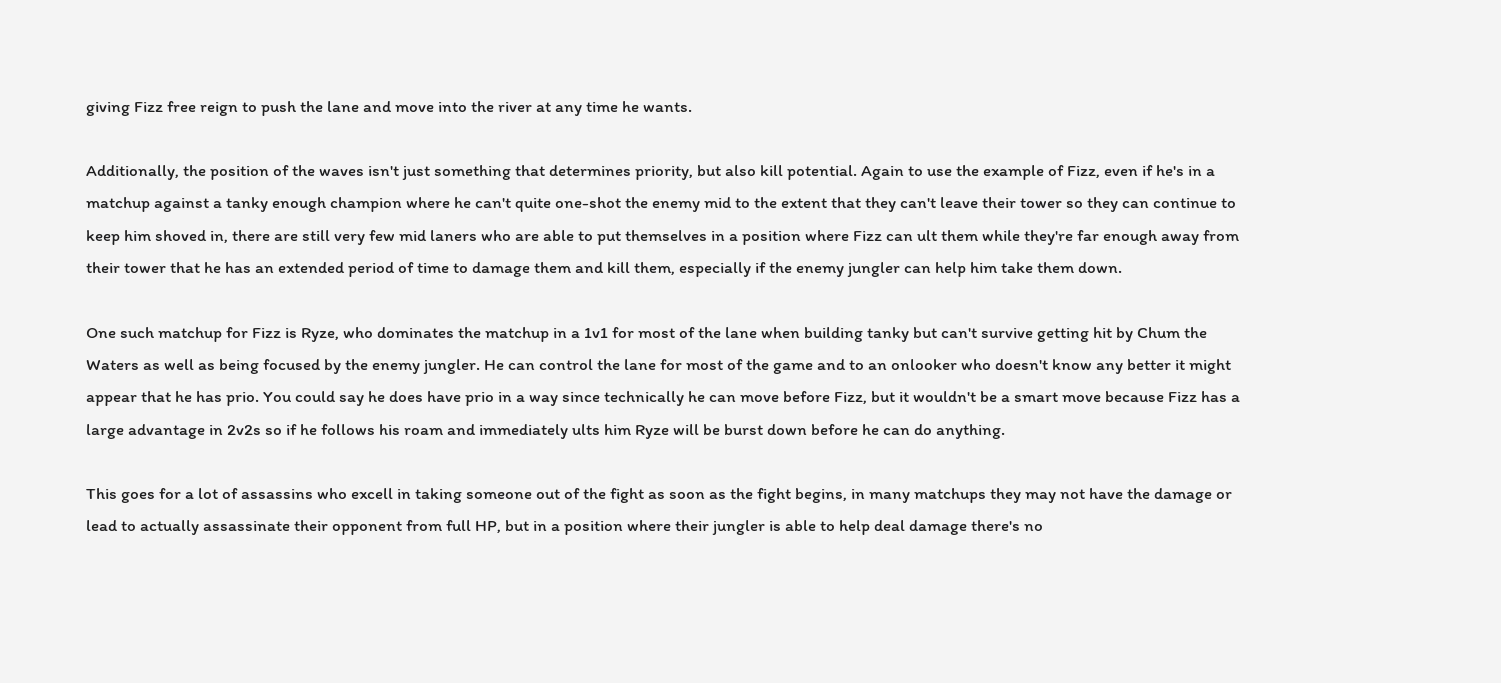giving Fizz free reign to push the lane and move into the river at any time he wants.

Additionally, the position of the waves isn't just something that determines priority, but also kill potential. Again to use the example of Fizz, even if he's in a matchup against a tanky enough champion where he can't quite one-shot the enemy mid to the extent that they can't leave their tower so they can continue to keep him shoved in, there are still very few mid laners who are able to put themselves in a position where Fizz can ult them while they're far enough away from their tower that he has an extended period of time to damage them and kill them, especially if the enemy jungler can help him take them down.

One such matchup for Fizz is Ryze, who dominates the matchup in a 1v1 for most of the lane when building tanky but can't survive getting hit by Chum the Waters as well as being focused by the enemy jungler. He can control the lane for most of the game and to an onlooker who doesn't know any better it might appear that he has prio. You could say he does have prio in a way since technically he can move before Fizz, but it wouldn't be a smart move because Fizz has a large advantage in 2v2s so if he follows his roam and immediately ults him Ryze will be burst down before he can do anything.

This goes for a lot of assassins who excell in taking someone out of the fight as soon as the fight begins, in many matchups they may not have the damage or lead to actually assassinate their opponent from full HP, but in a position where their jungler is able to help deal damage there's no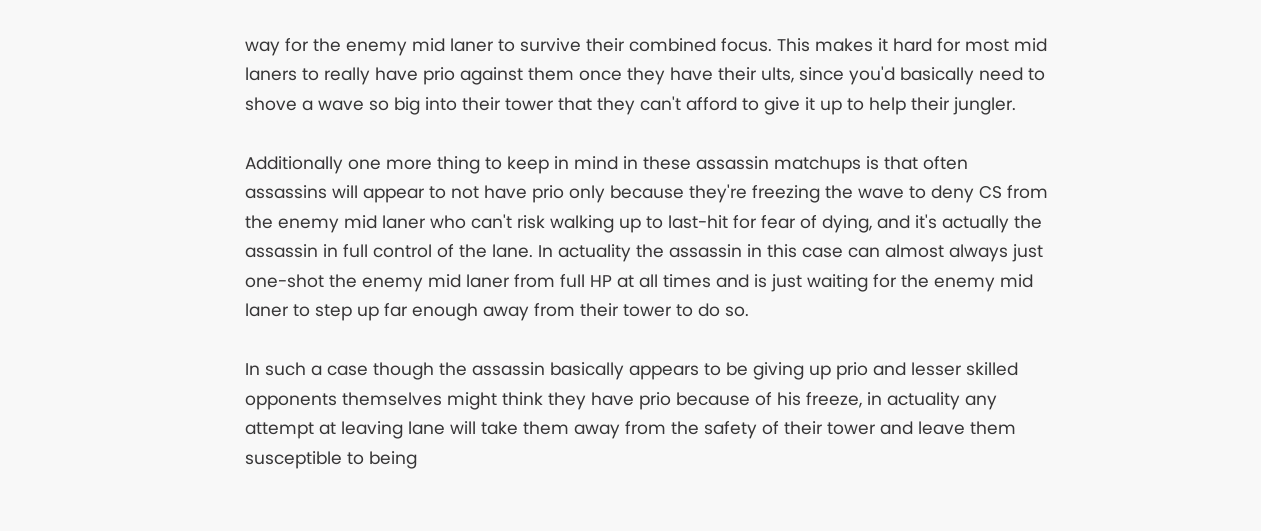way for the enemy mid laner to survive their combined focus. This makes it hard for most mid laners to really have prio against them once they have their ults, since you'd basically need to shove a wave so big into their tower that they can't afford to give it up to help their jungler.

Additionally one more thing to keep in mind in these assassin matchups is that often assassins will appear to not have prio only because they're freezing the wave to deny CS from the enemy mid laner who can't risk walking up to last-hit for fear of dying, and it's actually the assassin in full control of the lane. In actuality the assassin in this case can almost always just one-shot the enemy mid laner from full HP at all times and is just waiting for the enemy mid laner to step up far enough away from their tower to do so.

In such a case though the assassin basically appears to be giving up prio and lesser skilled opponents themselves might think they have prio because of his freeze, in actuality any attempt at leaving lane will take them away from the safety of their tower and leave them susceptible to being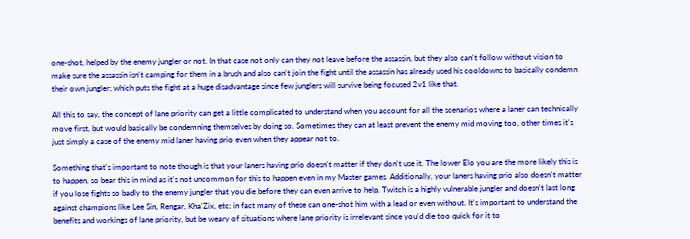one-shot, helped by the enemy jungler or not. In that case not only can they not leave before the assassin, but they also can't follow without vision to make sure the assassin isn't camping for them in a brush and also can't join the fight until the assassin has already used his cooldowns to basically condemn their own jungler; which puts the fight at a huge disadvantage since few junglers will survive being focused 2v1 like that.

All this to say, the concept of lane priority can get a little complicated to understand when you account for all the scenarios where a laner can technically move first, but would basically be condemning themselves by doing so. Sometimes they can at least prevent the enemy mid moving too, other times it's just simply a case of the enemy mid laner having prio even when they appear not to.

Something that's important to note though is that your laners having prio doesn't matter if they don't use it. The lower Elo you are the more likely this is to happen, so bear this in mind as it's not uncommon for this to happen even in my Master games. Additionally, your laners having prio also doesn't matter if you lose fights so badly to the enemy jungler that you die before they can even arrive to help. Twitch is a highly vulnerable jungler and doesn't last long against champions like Lee Sin, Rengar, Kha'Zix, etc; in fact many of these can one-shot him with a lead or even without. It's important to understand the benefits and workings of lane priority, but be weary of situations where lane priority is irrelevant since you'd die too quick for it to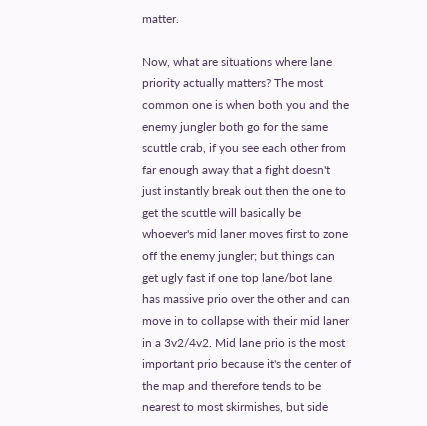matter.

Now, what are situations where lane priority actually matters? The most common one is when both you and the enemy jungler both go for the same scuttle crab, if you see each other from far enough away that a fight doesn't just instantly break out then the one to get the scuttle will basically be whoever's mid laner moves first to zone off the enemy jungler; but things can get ugly fast if one top lane/bot lane has massive prio over the other and can move in to collapse with their mid laner in a 3v2/4v2. Mid lane prio is the most important prio because it's the center of the map and therefore tends to be nearest to most skirmishes, but side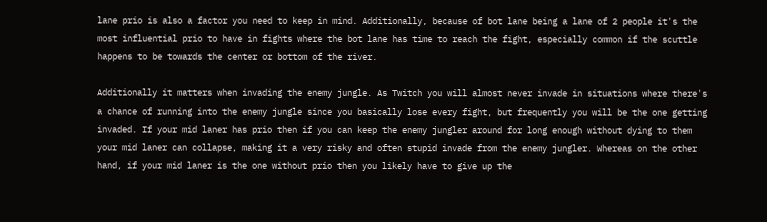lane prio is also a factor you need to keep in mind. Additionally, because of bot lane being a lane of 2 people it's the most influential prio to have in fights where the bot lane has time to reach the fight, especially common if the scuttle happens to be towards the center or bottom of the river.

Additionally it matters when invading the enemy jungle. As Twitch you will almost never invade in situations where there's a chance of running into the enemy jungle since you basically lose every fight, but frequently you will be the one getting invaded. If your mid laner has prio then if you can keep the enemy jungler around for long enough without dying to them your mid laner can collapse, making it a very risky and often stupid invade from the enemy jungler. Whereas on the other hand, if your mid laner is the one without prio then you likely have to give up the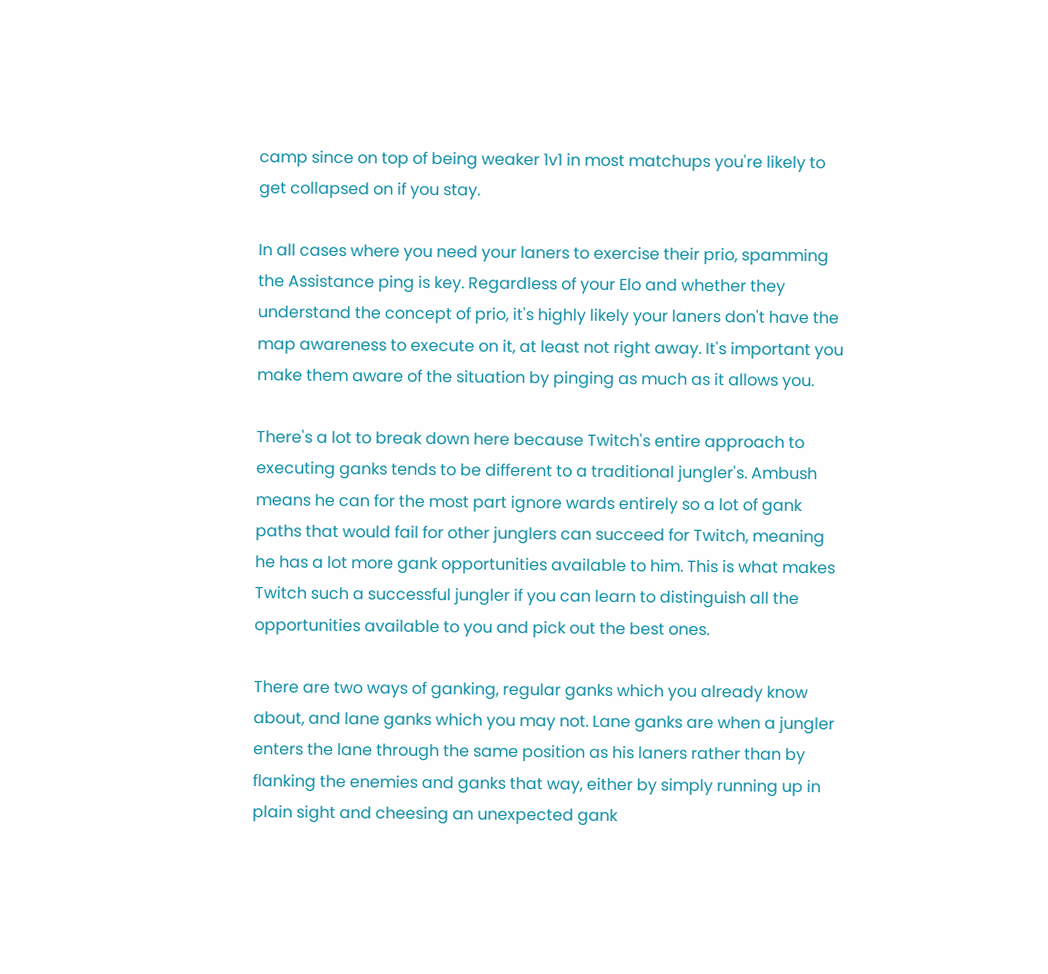camp since on top of being weaker 1v1 in most matchups you're likely to get collapsed on if you stay.

In all cases where you need your laners to exercise their prio, spamming the Assistance ping is key. Regardless of your Elo and whether they understand the concept of prio, it's highly likely your laners don't have the map awareness to execute on it, at least not right away. It's important you make them aware of the situation by pinging as much as it allows you.

There's a lot to break down here because Twitch's entire approach to executing ganks tends to be different to a traditional jungler's. Ambush means he can for the most part ignore wards entirely so a lot of gank paths that would fail for other junglers can succeed for Twitch, meaning he has a lot more gank opportunities available to him. This is what makes Twitch such a successful jungler if you can learn to distinguish all the opportunities available to you and pick out the best ones.

There are two ways of ganking, regular ganks which you already know about, and lane ganks which you may not. Lane ganks are when a jungler enters the lane through the same position as his laners rather than by flanking the enemies and ganks that way, either by simply running up in plain sight and cheesing an unexpected gank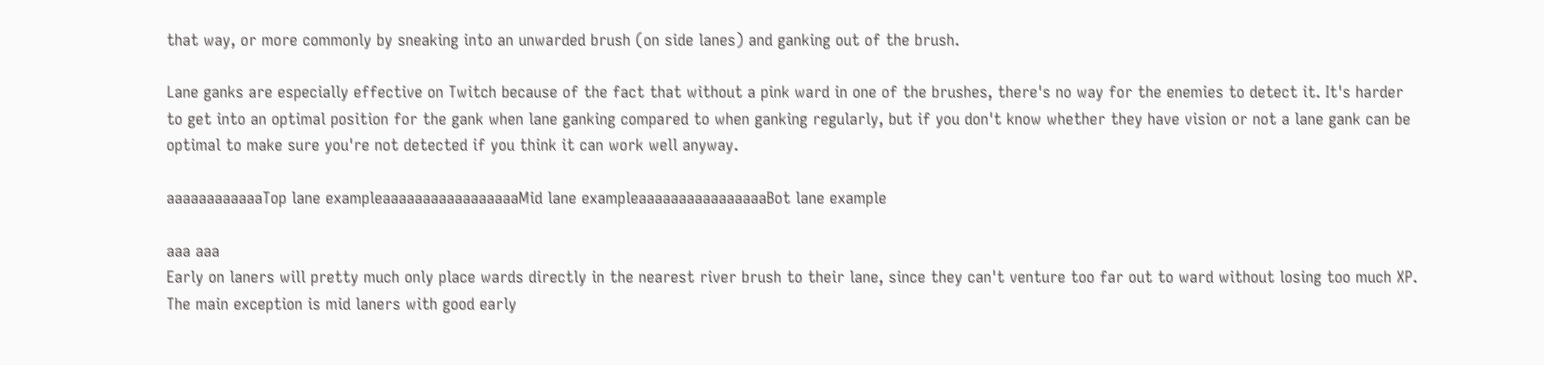that way, or more commonly by sneaking into an unwarded brush (on side lanes) and ganking out of the brush.

Lane ganks are especially effective on Twitch because of the fact that without a pink ward in one of the brushes, there's no way for the enemies to detect it. It's harder to get into an optimal position for the gank when lane ganking compared to when ganking regularly, but if you don't know whether they have vision or not a lane gank can be optimal to make sure you're not detected if you think it can work well anyway.

aaaaaaaaaaaaTop lane exampleaaaaaaaaaaaaaaaaaMid lane exampleaaaaaaaaaaaaaaaaBot lane example

aaa aaa
Early on laners will pretty much only place wards directly in the nearest river brush to their lane, since they can't venture too far out to ward without losing too much XP. The main exception is mid laners with good early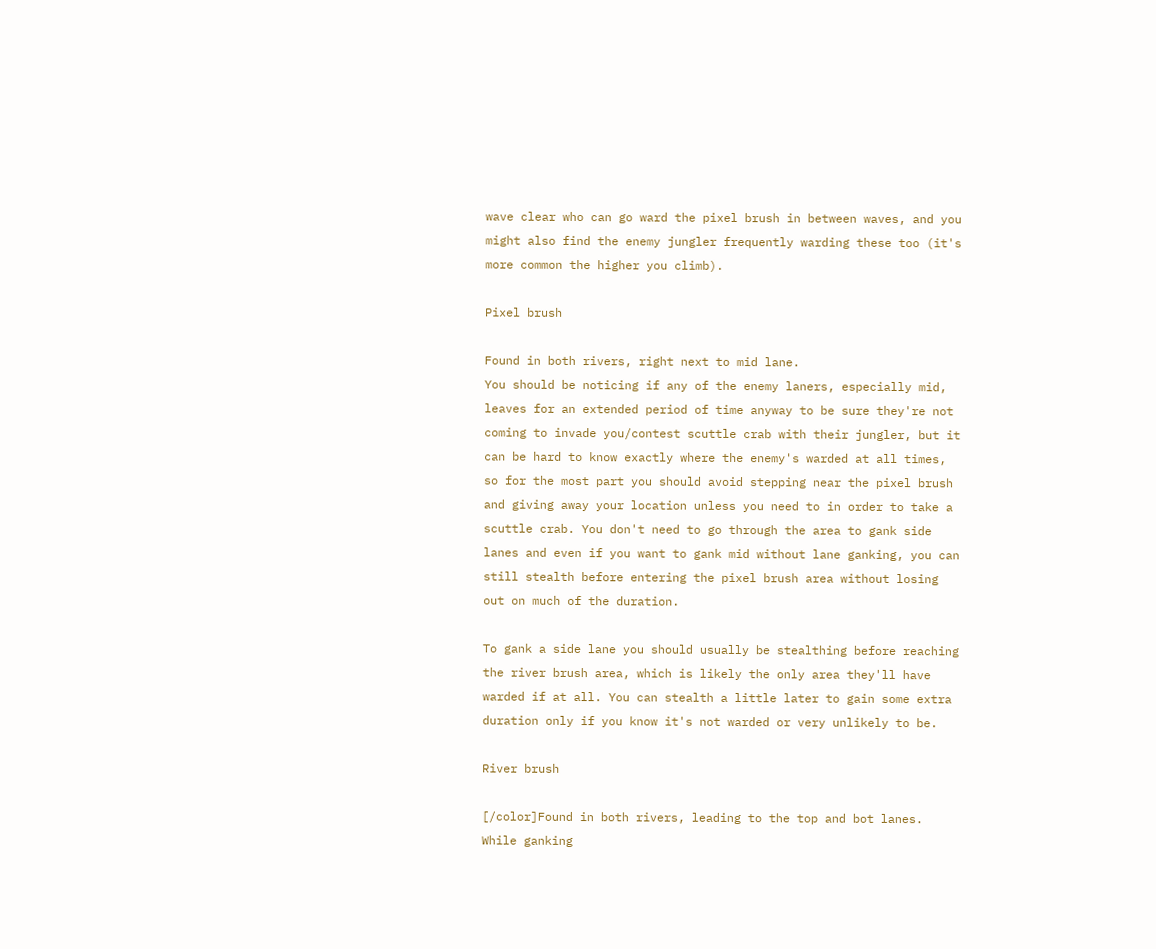wave clear who can go ward the pixel brush in between waves, and you might also find the enemy jungler frequently warding these too (it's more common the higher you climb).

Pixel brush

Found in both rivers, right next to mid lane.
You should be noticing if any of the enemy laners, especially mid, leaves for an extended period of time anyway to be sure they're not coming to invade you/contest scuttle crab with their jungler, but it can be hard to know exactly where the enemy's warded at all times, so for the most part you should avoid stepping near the pixel brush and giving away your location unless you need to in order to take a scuttle crab. You don't need to go through the area to gank side lanes and even if you want to gank mid without lane ganking, you can still stealth before entering the pixel brush area without losing out on much of the duration.

To gank a side lane you should usually be stealthing before reaching the river brush area, which is likely the only area they'll have warded if at all. You can stealth a little later to gain some extra duration only if you know it's not warded or very unlikely to be.

River brush

[/color]Found in both rivers, leading to the top and bot lanes.
While ganking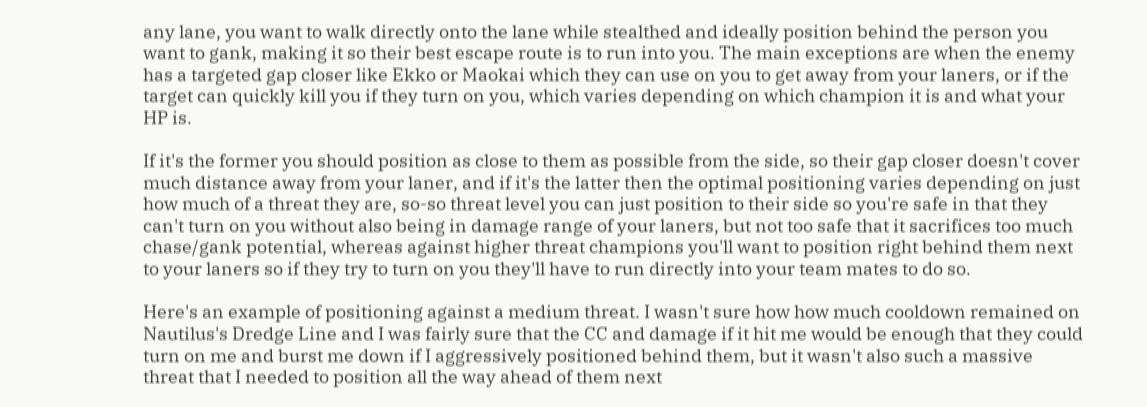any lane, you want to walk directly onto the lane while stealthed and ideally position behind the person you want to gank, making it so their best escape route is to run into you. The main exceptions are when the enemy has a targeted gap closer like Ekko or Maokai which they can use on you to get away from your laners, or if the target can quickly kill you if they turn on you, which varies depending on which champion it is and what your HP is.

If it's the former you should position as close to them as possible from the side, so their gap closer doesn't cover much distance away from your laner, and if it's the latter then the optimal positioning varies depending on just how much of a threat they are, so-so threat level you can just position to their side so you're safe in that they can't turn on you without also being in damage range of your laners, but not too safe that it sacrifices too much chase/gank potential, whereas against higher threat champions you'll want to position right behind them next to your laners so if they try to turn on you they'll have to run directly into your team mates to do so.

Here's an example of positioning against a medium threat. I wasn't sure how how much cooldown remained on Nautilus's Dredge Line and I was fairly sure that the CC and damage if it hit me would be enough that they could turn on me and burst me down if I aggressively positioned behind them, but it wasn't also such a massive threat that I needed to position all the way ahead of them next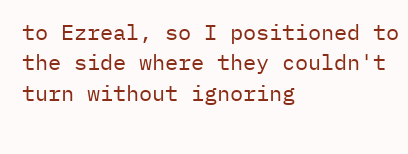to Ezreal, so I positioned to the side where they couldn't turn without ignoring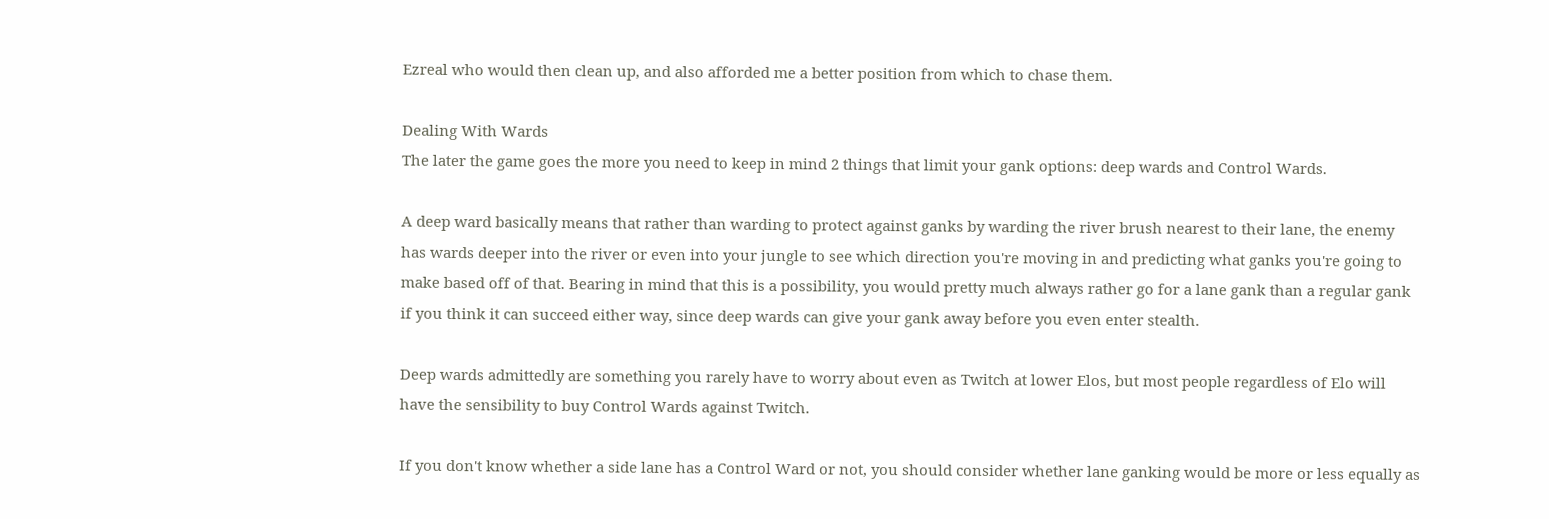Ezreal who would then clean up, and also afforded me a better position from which to chase them.

Dealing With Wards
The later the game goes the more you need to keep in mind 2 things that limit your gank options: deep wards and Control Wards.

A deep ward basically means that rather than warding to protect against ganks by warding the river brush nearest to their lane, the enemy has wards deeper into the river or even into your jungle to see which direction you're moving in and predicting what ganks you're going to make based off of that. Bearing in mind that this is a possibility, you would pretty much always rather go for a lane gank than a regular gank if you think it can succeed either way, since deep wards can give your gank away before you even enter stealth.

Deep wards admittedly are something you rarely have to worry about even as Twitch at lower Elos, but most people regardless of Elo will have the sensibility to buy Control Wards against Twitch.

If you don't know whether a side lane has a Control Ward or not, you should consider whether lane ganking would be more or less equally as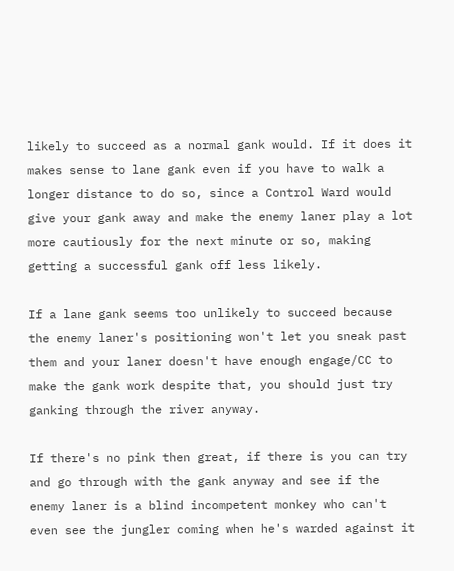likely to succeed as a normal gank would. If it does it makes sense to lane gank even if you have to walk a longer distance to do so, since a Control Ward would give your gank away and make the enemy laner play a lot more cautiously for the next minute or so, making getting a successful gank off less likely.

If a lane gank seems too unlikely to succeed because the enemy laner's positioning won't let you sneak past them and your laner doesn't have enough engage/CC to make the gank work despite that, you should just try ganking through the river anyway.

If there's no pink then great, if there is you can try and go through with the gank anyway and see if the enemy laner is a blind incompetent monkey who can't even see the jungler coming when he's warded against it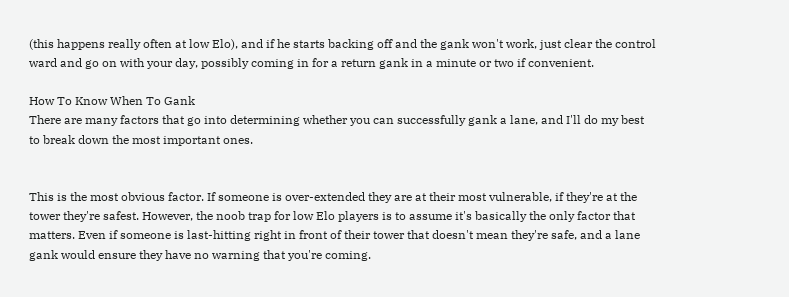(this happens really often at low Elo), and if he starts backing off and the gank won't work, just clear the control ward and go on with your day, possibly coming in for a return gank in a minute or two if convenient.

How To Know When To Gank
There are many factors that go into determining whether you can successfully gank a lane, and I'll do my best to break down the most important ones.


This is the most obvious factor. If someone is over-extended they are at their most vulnerable, if they're at the tower they're safest. However, the noob trap for low Elo players is to assume it's basically the only factor that matters. Even if someone is last-hitting right in front of their tower that doesn't mean they're safe, and a lane gank would ensure they have no warning that you're coming.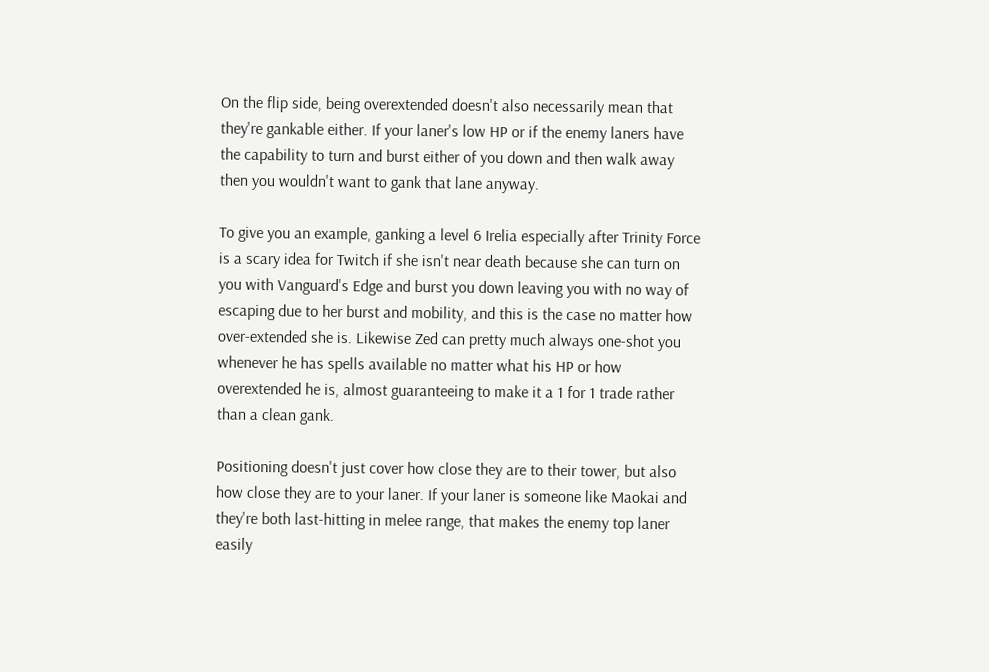On the flip side, being overextended doesn't also necessarily mean that they're gankable either. If your laner's low HP or if the enemy laners have the capability to turn and burst either of you down and then walk away then you wouldn't want to gank that lane anyway.

To give you an example, ganking a level 6 Irelia especially after Trinity Force is a scary idea for Twitch if she isn't near death because she can turn on you with Vanguard's Edge and burst you down leaving you with no way of escaping due to her burst and mobility, and this is the case no matter how over-extended she is. Likewise Zed can pretty much always one-shot you whenever he has spells available no matter what his HP or how overextended he is, almost guaranteeing to make it a 1 for 1 trade rather than a clean gank.

Positioning doesn't just cover how close they are to their tower, but also how close they are to your laner. If your laner is someone like Maokai and they're both last-hitting in melee range, that makes the enemy top laner easily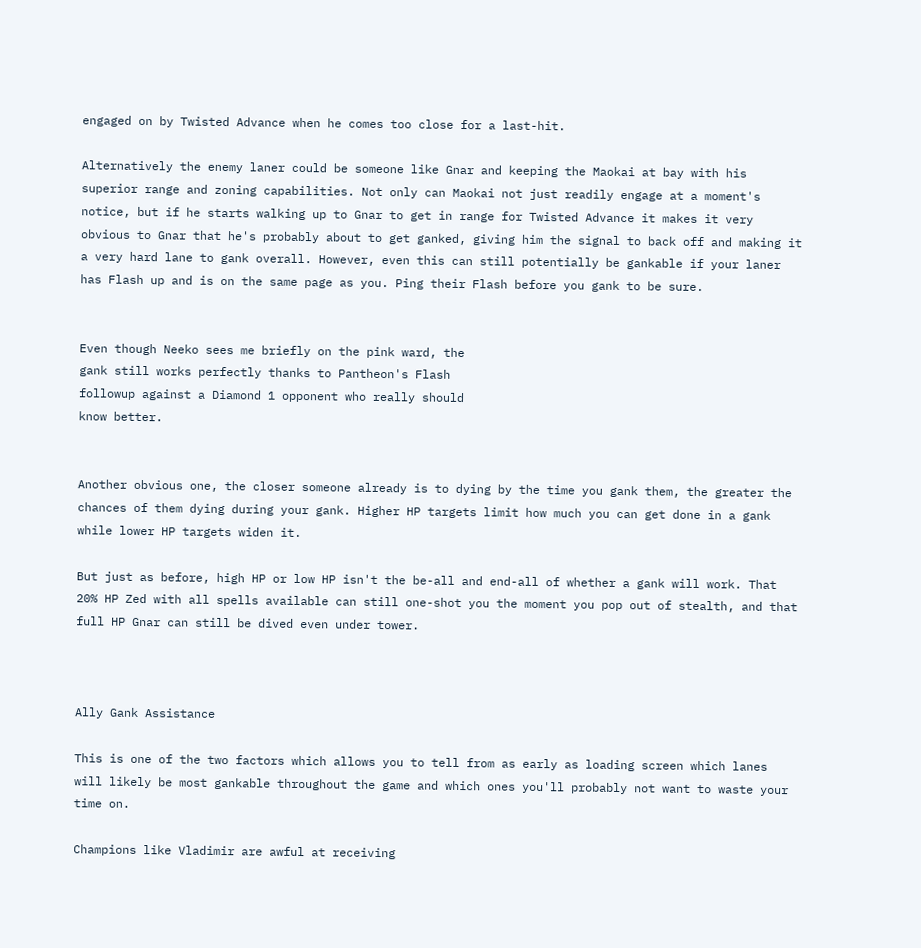engaged on by Twisted Advance when he comes too close for a last-hit.

Alternatively the enemy laner could be someone like Gnar and keeping the Maokai at bay with his superior range and zoning capabilities. Not only can Maokai not just readily engage at a moment's notice, but if he starts walking up to Gnar to get in range for Twisted Advance it makes it very obvious to Gnar that he's probably about to get ganked, giving him the signal to back off and making it a very hard lane to gank overall. However, even this can still potentially be gankable if your laner has Flash up and is on the same page as you. Ping their Flash before you gank to be sure.


Even though Neeko sees me briefly on the pink ward, the
gank still works perfectly thanks to Pantheon's Flash
followup against a Diamond 1 opponent who really should
know better.


Another obvious one, the closer someone already is to dying by the time you gank them, the greater the chances of them dying during your gank. Higher HP targets limit how much you can get done in a gank while lower HP targets widen it.

But just as before, high HP or low HP isn't the be-all and end-all of whether a gank will work. That 20% HP Zed with all spells available can still one-shot you the moment you pop out of stealth, and that full HP Gnar can still be dived even under tower.



Ally Gank Assistance

This is one of the two factors which allows you to tell from as early as loading screen which lanes will likely be most gankable throughout the game and which ones you'll probably not want to waste your time on.

Champions like Vladimir are awful at receiving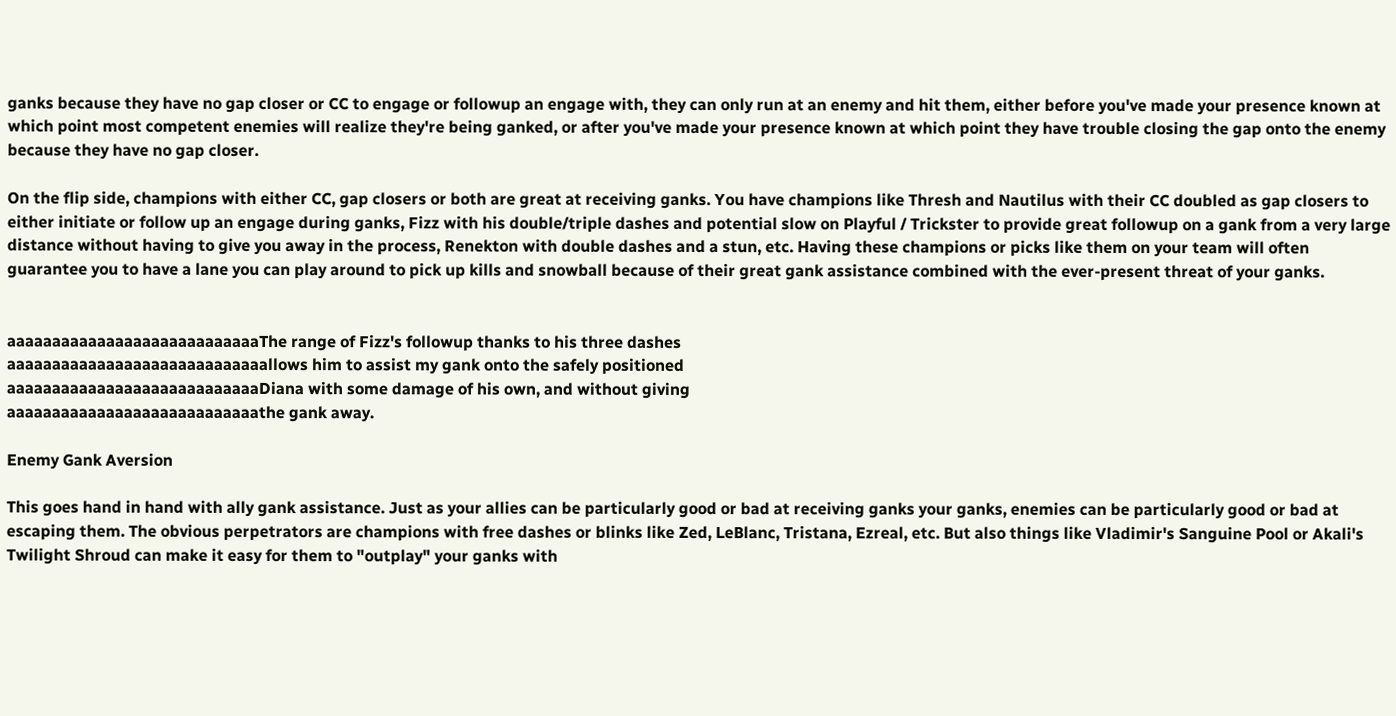ganks because they have no gap closer or CC to engage or followup an engage with, they can only run at an enemy and hit them, either before you've made your presence known at which point most competent enemies will realize they're being ganked, or after you've made your presence known at which point they have trouble closing the gap onto the enemy because they have no gap closer.

On the flip side, champions with either CC, gap closers or both are great at receiving ganks. You have champions like Thresh and Nautilus with their CC doubled as gap closers to either initiate or follow up an engage during ganks, Fizz with his double/triple dashes and potential slow on Playful / Trickster to provide great followup on a gank from a very large distance without having to give you away in the process, Renekton with double dashes and a stun, etc. Having these champions or picks like them on your team will often guarantee you to have a lane you can play around to pick up kills and snowball because of their great gank assistance combined with the ever-present threat of your ganks.


aaaaaaaaaaaaaaaaaaaaaaaaaaaaThe range of Fizz's followup thanks to his three dashes
aaaaaaaaaaaaaaaaaaaaaaaaaaaaallows him to assist my gank onto the safely positioned
aaaaaaaaaaaaaaaaaaaaaaaaaaaaDiana with some damage of his own, and without giving
aaaaaaaaaaaaaaaaaaaaaaaaaaaathe gank away.

Enemy Gank Aversion

This goes hand in hand with ally gank assistance. Just as your allies can be particularly good or bad at receiving ganks your ganks, enemies can be particularly good or bad at escaping them. The obvious perpetrators are champions with free dashes or blinks like Zed, LeBlanc, Tristana, Ezreal, etc. But also things like Vladimir's Sanguine Pool or Akali's Twilight Shroud can make it easy for them to "outplay" your ganks with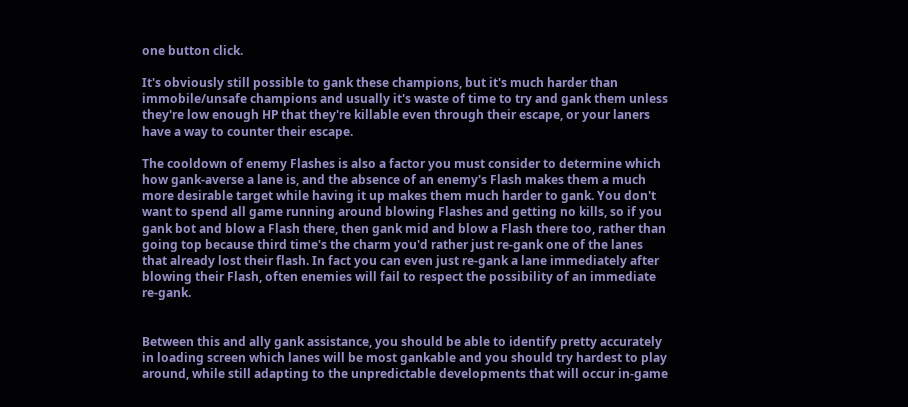one button click.

It's obviously still possible to gank these champions, but it's much harder than immobile/unsafe champions and usually it's waste of time to try and gank them unless they're low enough HP that they're killable even through their escape, or your laners have a way to counter their escape.

The cooldown of enemy Flashes is also a factor you must consider to determine which how gank-averse a lane is, and the absence of an enemy's Flash makes them a much more desirable target while having it up makes them much harder to gank. You don't want to spend all game running around blowing Flashes and getting no kills, so if you gank bot and blow a Flash there, then gank mid and blow a Flash there too, rather than going top because third time's the charm you'd rather just re-gank one of the lanes that already lost their flash. In fact you can even just re-gank a lane immediately after blowing their Flash, often enemies will fail to respect the possibility of an immediate re-gank.


Between this and ally gank assistance, you should be able to identify pretty accurately in loading screen which lanes will be most gankable and you should try hardest to play around, while still adapting to the unpredictable developments that will occur in-game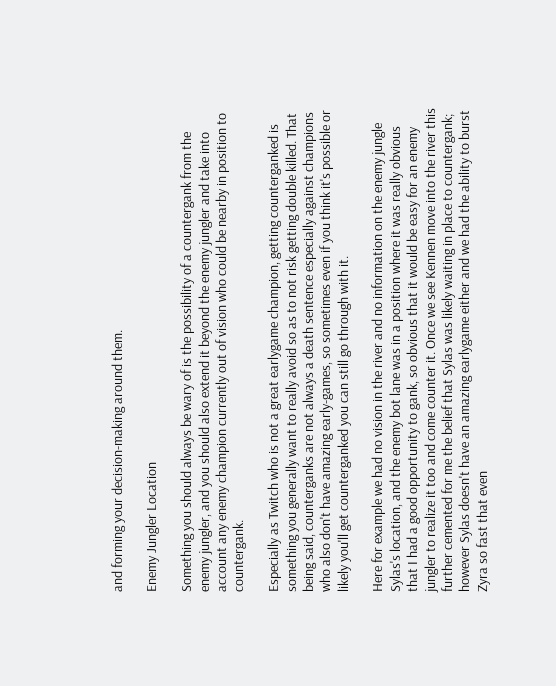and forming your decision-making around them.

Enemy Jungler Location

Something you should always be wary of is the possibility of a countergank from the enemy jungler, and you should also extend it beyond the enemy jungler and take into account any enemy champion currently out of vision who could be nearby in position to countergank.

Especially as Twitch who is not a great earlygame champion, getting counterganked is something you generally want to really avoid so as to not risk getting double killed. That being said, counterganks are not always a death sentence especially against champions who also don't have amazing early-games, so sometimes even if you think it's possible or likely you'll get counterganked you can still go through with it.

Here for example we had no vision in the river and no information on the enemy jungle Sylas's location, and the enemy bot lane was in a position where it was really obvious that I had a good opportunity to gank, so obvious that it would be easy for an enemy jungler to realize it too and come counter it. Once we see Kennen move into the river this further cemented for me the belief that Sylas was likely waiting in place to countergank; however Sylas doesn't have an amazing earlygame either and we had the ability to burst Zyra so fast that even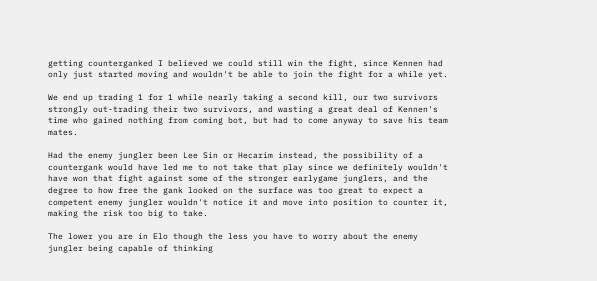getting counterganked I believed we could still win the fight, since Kennen had only just started moving and wouldn't be able to join the fight for a while yet.

We end up trading 1 for 1 while nearly taking a second kill, our two survivors strongly out-trading their two survivors, and wasting a great deal of Kennen's time who gained nothing from coming bot, but had to come anyway to save his team mates.

Had the enemy jungler been Lee Sin or Hecarim instead, the possibility of a countergank would have led me to not take that play since we definitely wouldn't have won that fight against some of the stronger earlygame junglers, and the degree to how free the gank looked on the surface was too great to expect a competent enemy jungler wouldn't notice it and move into position to counter it, making the risk too big to take.

The lower you are in Elo though the less you have to worry about the enemy jungler being capable of thinking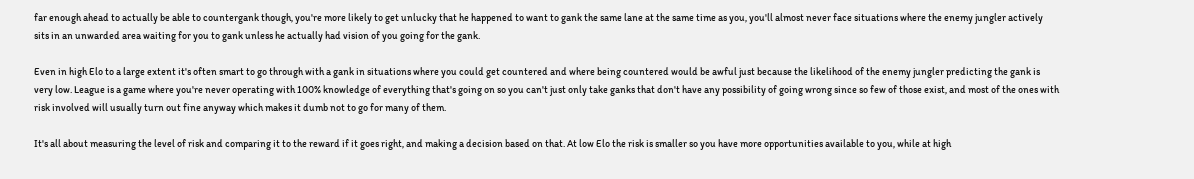far enough ahead to actually be able to countergank though, you're more likely to get unlucky that he happened to want to gank the same lane at the same time as you, you'll almost never face situations where the enemy jungler actively sits in an unwarded area waiting for you to gank unless he actually had vision of you going for the gank.

Even in high Elo to a large extent it's often smart to go through with a gank in situations where you could get countered and where being countered would be awful just because the likelihood of the enemy jungler predicting the gank is very low. League is a game where you're never operating with 100% knowledge of everything that's going on so you can't just only take ganks that don't have any possibility of going wrong since so few of those exist, and most of the ones with risk involved will usually turn out fine anyway which makes it dumb not to go for many of them.

It's all about measuring the level of risk and comparing it to the reward if it goes right, and making a decision based on that. At low Elo the risk is smaller so you have more opportunities available to you, while at high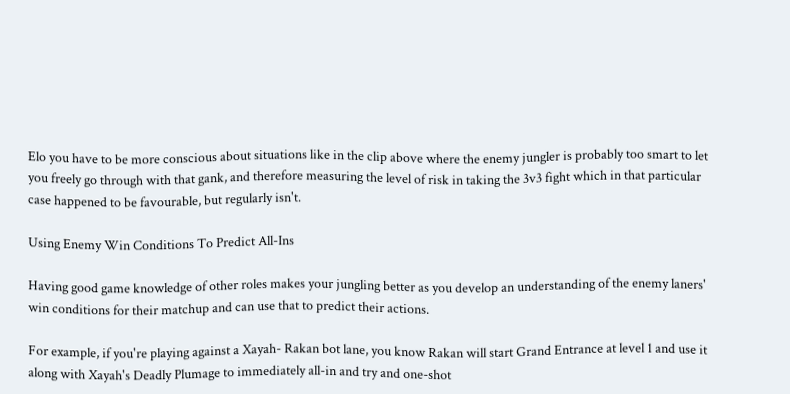Elo you have to be more conscious about situations like in the clip above where the enemy jungler is probably too smart to let you freely go through with that gank, and therefore measuring the level of risk in taking the 3v3 fight which in that particular case happened to be favourable, but regularly isn't.

Using Enemy Win Conditions To Predict All-Ins

Having good game knowledge of other roles makes your jungling better as you develop an understanding of the enemy laners' win conditions for their matchup and can use that to predict their actions.

For example, if you're playing against a Xayah- Rakan bot lane, you know Rakan will start Grand Entrance at level 1 and use it along with Xayah's Deadly Plumage to immediately all-in and try and one-shot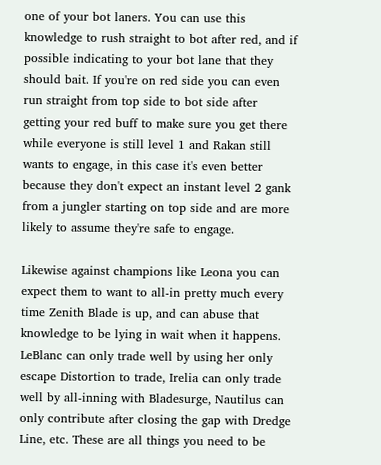one of your bot laners. You can use this knowledge to rush straight to bot after red, and if possible indicating to your bot lane that they should bait. If you're on red side you can even run straight from top side to bot side after getting your red buff to make sure you get there while everyone is still level 1 and Rakan still wants to engage, in this case it's even better because they don't expect an instant level 2 gank from a jungler starting on top side and are more likely to assume they're safe to engage.

Likewise against champions like Leona you can expect them to want to all-in pretty much every time Zenith Blade is up, and can abuse that knowledge to be lying in wait when it happens. LeBlanc can only trade well by using her only escape Distortion to trade, Irelia can only trade well by all-inning with Bladesurge, Nautilus can only contribute after closing the gap with Dredge Line, etc. These are all things you need to be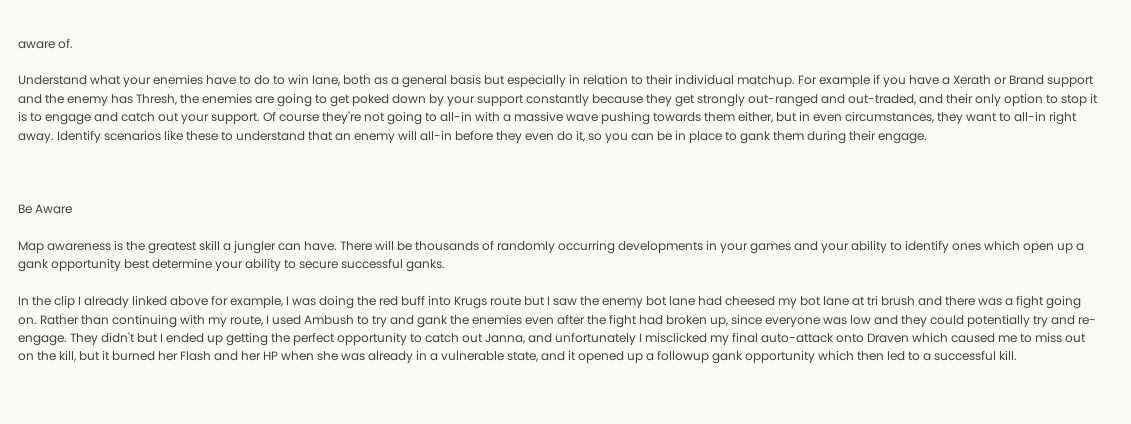aware of.

Understand what your enemies have to do to win lane, both as a general basis but especially in relation to their individual matchup. For example if you have a Xerath or Brand support and the enemy has Thresh, the enemies are going to get poked down by your support constantly because they get strongly out-ranged and out-traded, and their only option to stop it is to engage and catch out your support. Of course they're not going to all-in with a massive wave pushing towards them either, but in even circumstances, they want to all-in right away. Identify scenarios like these to understand that an enemy will all-in before they even do it, so you can be in place to gank them during their engage.



Be Aware

Map awareness is the greatest skill a jungler can have. There will be thousands of randomly occurring developments in your games and your ability to identify ones which open up a gank opportunity best determine your ability to secure successful ganks.

In the clip I already linked above for example, I was doing the red buff into Krugs route but I saw the enemy bot lane had cheesed my bot lane at tri brush and there was a fight going on. Rather than continuing with my route, I used Ambush to try and gank the enemies even after the fight had broken up, since everyone was low and they could potentially try and re-engage. They didn't but I ended up getting the perfect opportunity to catch out Janna, and unfortunately I misclicked my final auto-attack onto Draven which caused me to miss out on the kill, but it burned her Flash and her HP when she was already in a vulnerable state, and it opened up a followup gank opportunity which then led to a successful kill.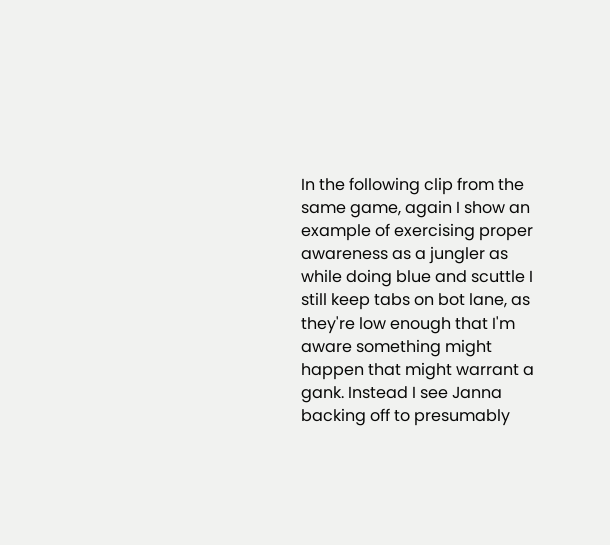In the following clip from the same game, again I show an example of exercising proper awareness as a jungler as while doing blue and scuttle I still keep tabs on bot lane, as they're low enough that I'm aware something might happen that might warrant a gank. Instead I see Janna backing off to presumably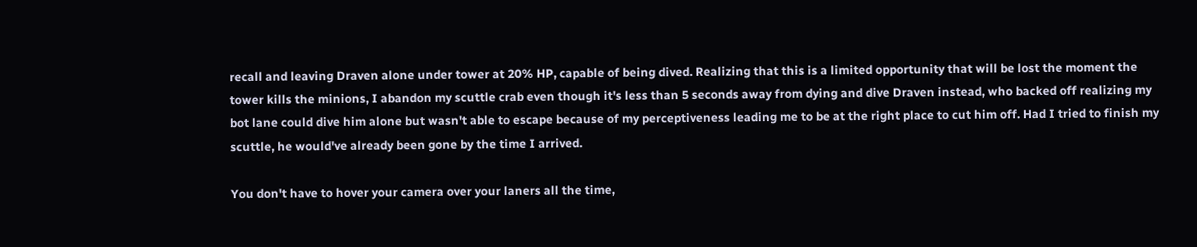recall and leaving Draven alone under tower at 20% HP, capable of being dived. Realizing that this is a limited opportunity that will be lost the moment the tower kills the minions, I abandon my scuttle crab even though it's less than 5 seconds away from dying and dive Draven instead, who backed off realizing my bot lane could dive him alone but wasn't able to escape because of my perceptiveness leading me to be at the right place to cut him off. Had I tried to finish my scuttle, he would've already been gone by the time I arrived.

You don't have to hover your camera over your laners all the time,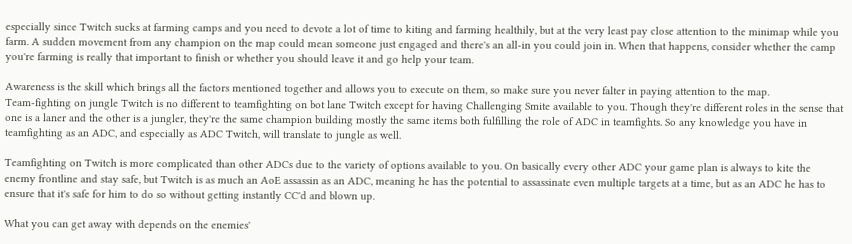especially since Twitch sucks at farming camps and you need to devote a lot of time to kiting and farming healthily, but at the very least pay close attention to the minimap while you farm. A sudden movement from any champion on the map could mean someone just engaged and there's an all-in you could join in. When that happens, consider whether the camp you're farming is really that important to finish or whether you should leave it and go help your team.

Awareness is the skill which brings all the factors mentioned together and allows you to execute on them, so make sure you never falter in paying attention to the map.
Team-fighting on jungle Twitch is no different to teamfighting on bot lane Twitch except for having Challenging Smite available to you. Though they're different roles in the sense that one is a laner and the other is a jungler, they're the same champion building mostly the same items both fulfilling the role of ADC in teamfights. So any knowledge you have in teamfighting as an ADC, and especially as ADC Twitch, will translate to jungle as well.

Teamfighting on Twitch is more complicated than other ADCs due to the variety of options available to you. On basically every other ADC your game plan is always to kite the enemy frontline and stay safe, but Twitch is as much an AoE assassin as an ADC, meaning he has the potential to assassinate even multiple targets at a time, but as an ADC he has to ensure that it's safe for him to do so without getting instantly CC'd and blown up.

What you can get away with depends on the enemies'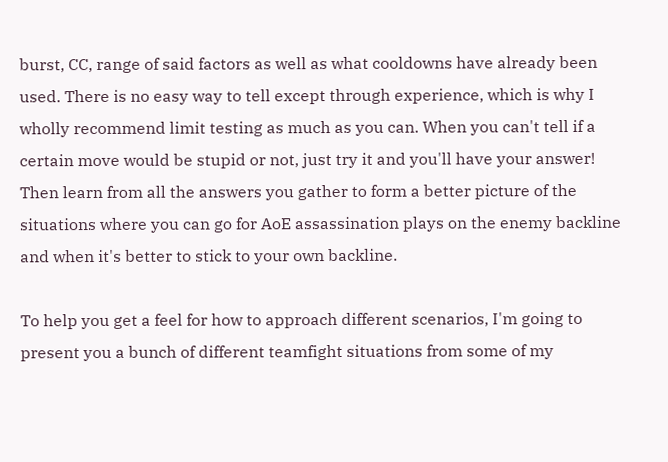burst, CC, range of said factors as well as what cooldowns have already been used. There is no easy way to tell except through experience, which is why I wholly recommend limit testing as much as you can. When you can't tell if a certain move would be stupid or not, just try it and you'll have your answer! Then learn from all the answers you gather to form a better picture of the situations where you can go for AoE assassination plays on the enemy backline and when it's better to stick to your own backline.

To help you get a feel for how to approach different scenarios, I'm going to present you a bunch of different teamfight situations from some of my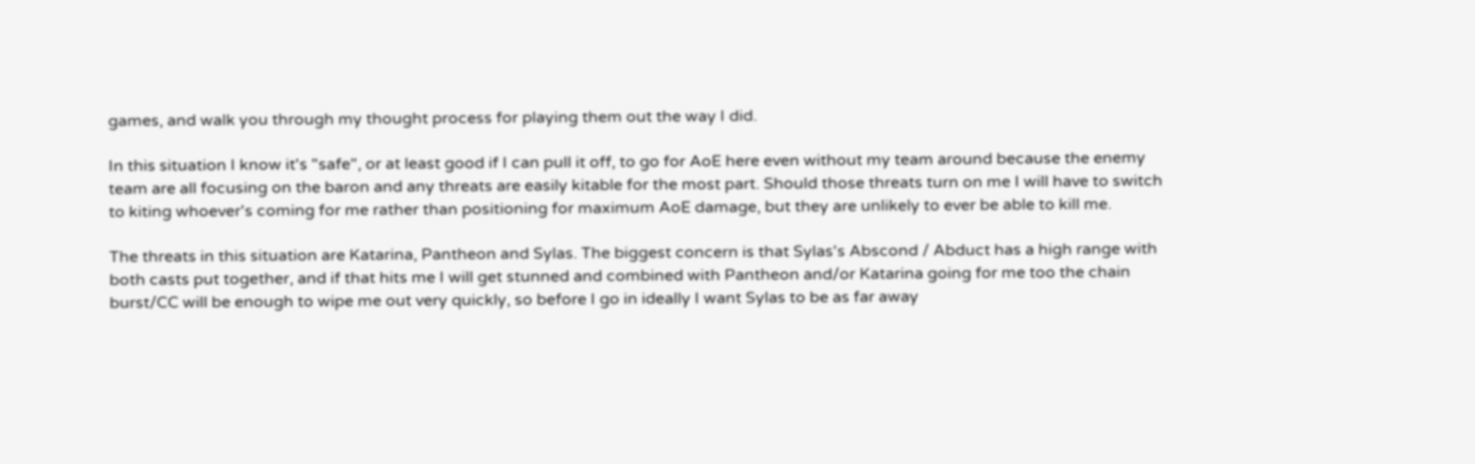games, and walk you through my thought process for playing them out the way I did.

In this situation I know it's "safe", or at least good if I can pull it off, to go for AoE here even without my team around because the enemy team are all focusing on the baron and any threats are easily kitable for the most part. Should those threats turn on me I will have to switch to kiting whoever's coming for me rather than positioning for maximum AoE damage, but they are unlikely to ever be able to kill me.

The threats in this situation are Katarina, Pantheon and Sylas. The biggest concern is that Sylas's Abscond / Abduct has a high range with both casts put together, and if that hits me I will get stunned and combined with Pantheon and/or Katarina going for me too the chain burst/CC will be enough to wipe me out very quickly, so before I go in ideally I want Sylas to be as far away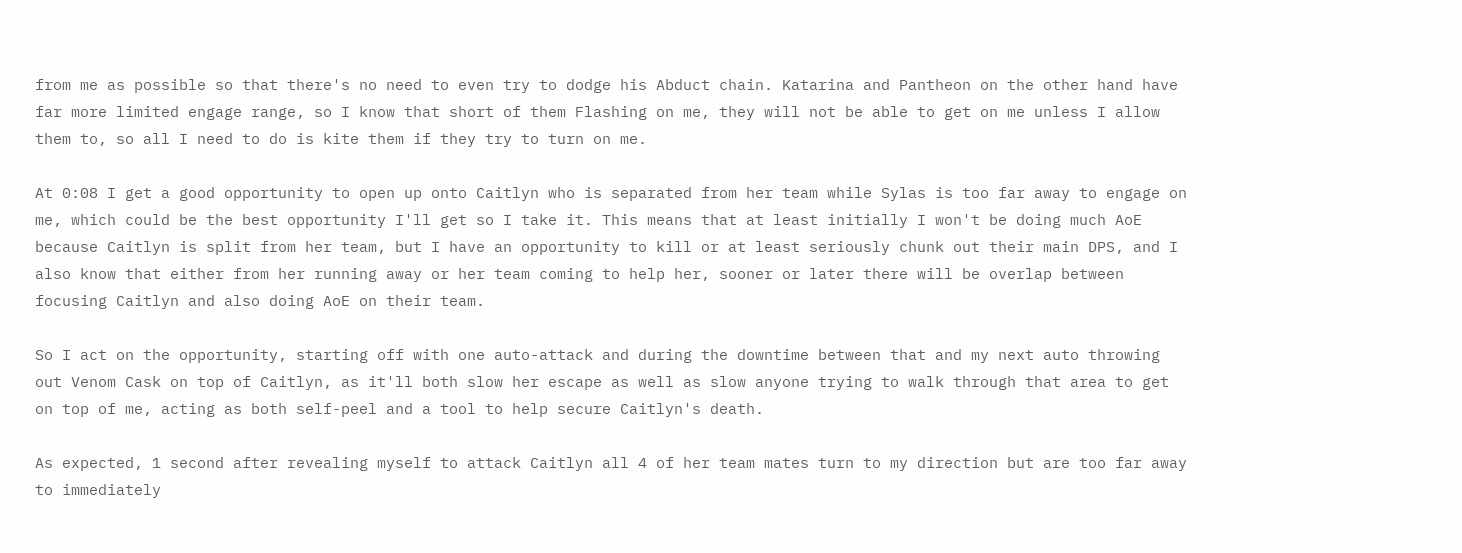from me as possible so that there's no need to even try to dodge his Abduct chain. Katarina and Pantheon on the other hand have far more limited engage range, so I know that short of them Flashing on me, they will not be able to get on me unless I allow them to, so all I need to do is kite them if they try to turn on me.

At 0:08 I get a good opportunity to open up onto Caitlyn who is separated from her team while Sylas is too far away to engage on me, which could be the best opportunity I'll get so I take it. This means that at least initially I won't be doing much AoE because Caitlyn is split from her team, but I have an opportunity to kill or at least seriously chunk out their main DPS, and I also know that either from her running away or her team coming to help her, sooner or later there will be overlap between focusing Caitlyn and also doing AoE on their team.

So I act on the opportunity, starting off with one auto-attack and during the downtime between that and my next auto throwing out Venom Cask on top of Caitlyn, as it'll both slow her escape as well as slow anyone trying to walk through that area to get on top of me, acting as both self-peel and a tool to help secure Caitlyn's death.

As expected, 1 second after revealing myself to attack Caitlyn all 4 of her team mates turn to my direction but are too far away to immediately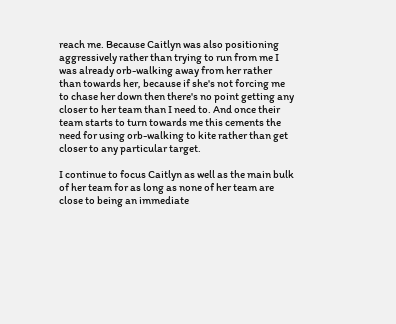reach me. Because Caitlyn was also positioning aggressively rather than trying to run from me I was already orb-walking away from her rather than towards her, because if she's not forcing me to chase her down then there's no point getting any closer to her team than I need to. And once their team starts to turn towards me this cements the need for using orb-walking to kite rather than get closer to any particular target.

I continue to focus Caitlyn as well as the main bulk of her team for as long as none of her team are close to being an immediate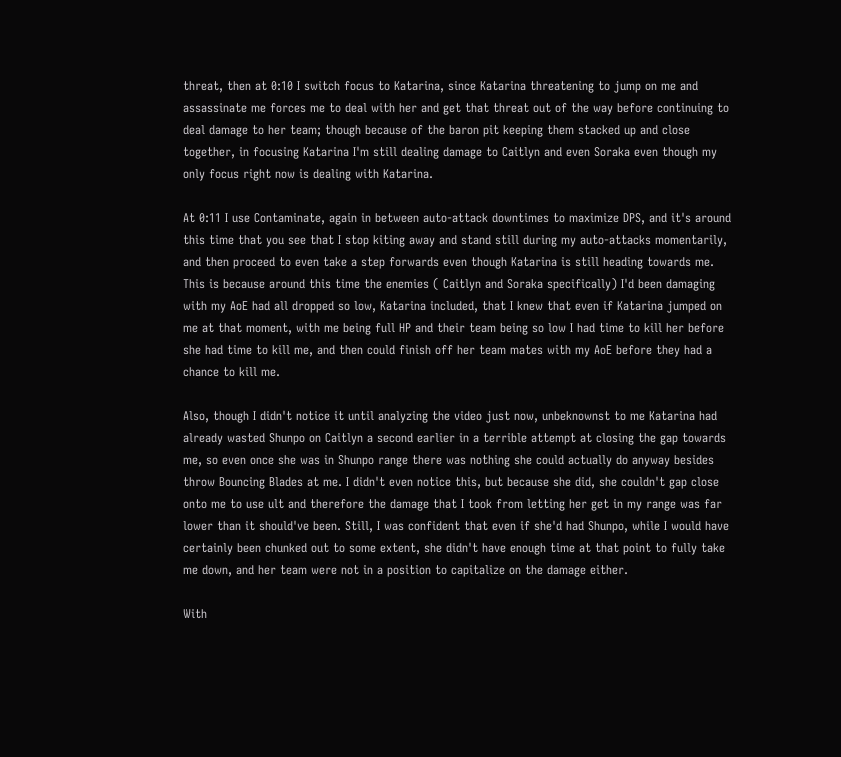threat, then at 0:10 I switch focus to Katarina, since Katarina threatening to jump on me and assassinate me forces me to deal with her and get that threat out of the way before continuing to deal damage to her team; though because of the baron pit keeping them stacked up and close together, in focusing Katarina I'm still dealing damage to Caitlyn and even Soraka even though my only focus right now is dealing with Katarina.

At 0:11 I use Contaminate, again in between auto-attack downtimes to maximize DPS, and it's around this time that you see that I stop kiting away and stand still during my auto-attacks momentarily, and then proceed to even take a step forwards even though Katarina is still heading towards me. This is because around this time the enemies ( Caitlyn and Soraka specifically) I'd been damaging with my AoE had all dropped so low, Katarina included, that I knew that even if Katarina jumped on me at that moment, with me being full HP and their team being so low I had time to kill her before she had time to kill me, and then could finish off her team mates with my AoE before they had a chance to kill me.

Also, though I didn't notice it until analyzing the video just now, unbeknownst to me Katarina had already wasted Shunpo on Caitlyn a second earlier in a terrible attempt at closing the gap towards me, so even once she was in Shunpo range there was nothing she could actually do anyway besides throw Bouncing Blades at me. I didn't even notice this, but because she did, she couldn't gap close onto me to use ult and therefore the damage that I took from letting her get in my range was far lower than it should've been. Still, I was confident that even if she'd had Shunpo, while I would have certainly been chunked out to some extent, she didn't have enough time at that point to fully take me down, and her team were not in a position to capitalize on the damage either.

With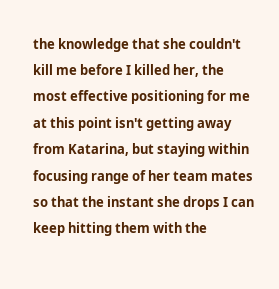the knowledge that she couldn't kill me before I killed her, the most effective positioning for me at this point isn't getting away from Katarina, but staying within focusing range of her team mates so that the instant she drops I can keep hitting them with the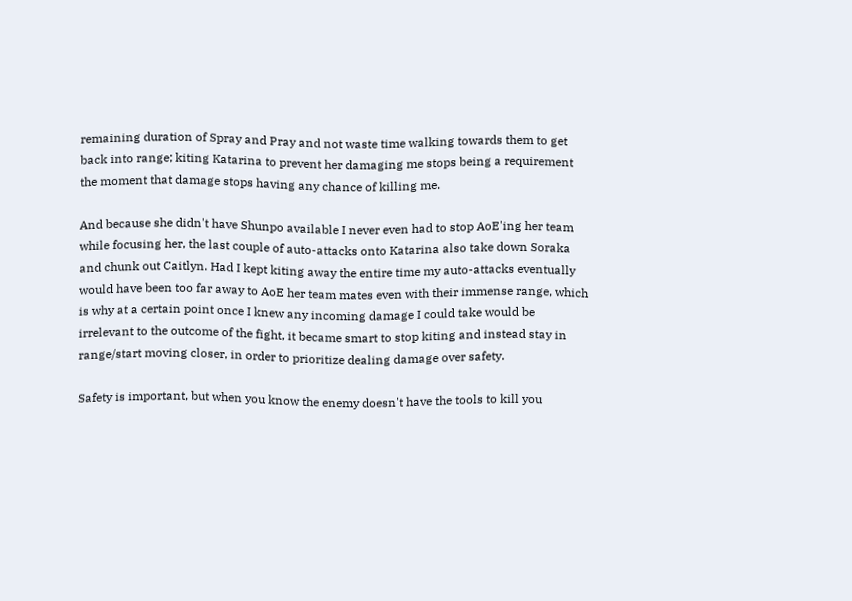remaining duration of Spray and Pray and not waste time walking towards them to get back into range; kiting Katarina to prevent her damaging me stops being a requirement the moment that damage stops having any chance of killing me.

And because she didn't have Shunpo available I never even had to stop AoE'ing her team while focusing her, the last couple of auto-attacks onto Katarina also take down Soraka and chunk out Caitlyn. Had I kept kiting away the entire time my auto-attacks eventually would have been too far away to AoE her team mates even with their immense range, which is why at a certain point once I knew any incoming damage I could take would be irrelevant to the outcome of the fight, it became smart to stop kiting and instead stay in range/start moving closer, in order to prioritize dealing damage over safety.

Safety is important, but when you know the enemy doesn't have the tools to kill you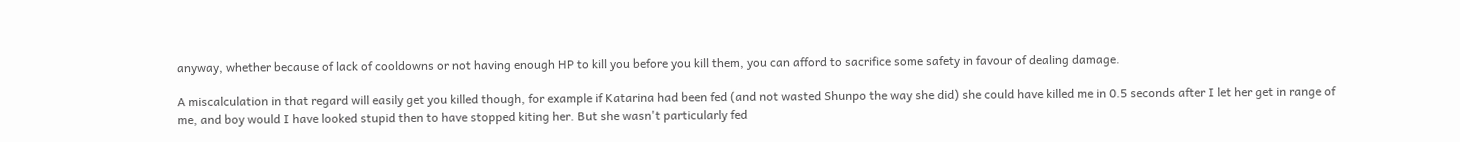anyway, whether because of lack of cooldowns or not having enough HP to kill you before you kill them, you can afford to sacrifice some safety in favour of dealing damage.

A miscalculation in that regard will easily get you killed though, for example if Katarina had been fed (and not wasted Shunpo the way she did) she could have killed me in 0.5 seconds after I let her get in range of me, and boy would I have looked stupid then to have stopped kiting her. But she wasn't particularly fed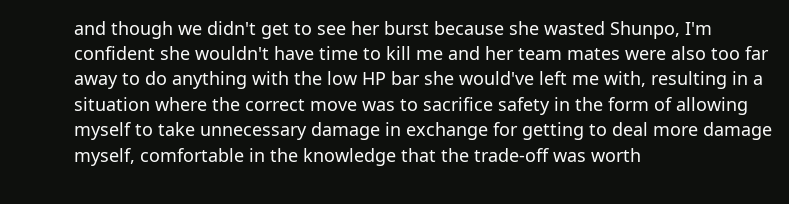and though we didn't get to see her burst because she wasted Shunpo, I'm confident she wouldn't have time to kill me and her team mates were also too far away to do anything with the low HP bar she would've left me with, resulting in a situation where the correct move was to sacrifice safety in the form of allowing myself to take unnecessary damage in exchange for getting to deal more damage myself, comfortable in the knowledge that the trade-off was worth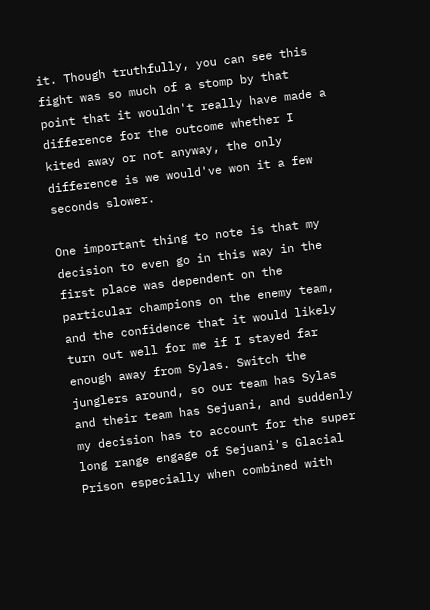it. Though truthfully, you can see this fight was so much of a stomp by that point that it wouldn't really have made a difference for the outcome whether I kited away or not anyway, the only difference is we would've won it a few seconds slower.

One important thing to note is that my decision to even go in this way in the first place was dependent on the particular champions on the enemy team, and the confidence that it would likely turn out well for me if I stayed far enough away from Sylas. Switch the junglers around, so our team has Sylas and their team has Sejuani, and suddenly my decision has to account for the super long range engage of Sejuani's Glacial Prison especially when combined with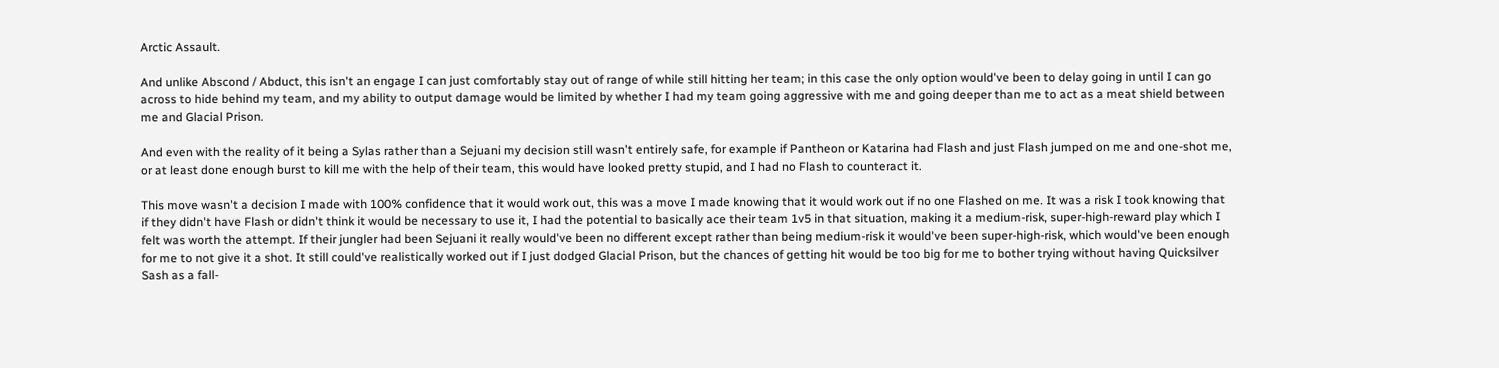Arctic Assault.

And unlike Abscond / Abduct, this isn't an engage I can just comfortably stay out of range of while still hitting her team; in this case the only option would've been to delay going in until I can go across to hide behind my team, and my ability to output damage would be limited by whether I had my team going aggressive with me and going deeper than me to act as a meat shield between me and Glacial Prison.

And even with the reality of it being a Sylas rather than a Sejuani my decision still wasn't entirely safe, for example if Pantheon or Katarina had Flash and just Flash jumped on me and one-shot me, or at least done enough burst to kill me with the help of their team, this would have looked pretty stupid, and I had no Flash to counteract it.

This move wasn't a decision I made with 100% confidence that it would work out, this was a move I made knowing that it would work out if no one Flashed on me. It was a risk I took knowing that if they didn't have Flash or didn't think it would be necessary to use it, I had the potential to basically ace their team 1v5 in that situation, making it a medium-risk, super-high-reward play which I felt was worth the attempt. If their jungler had been Sejuani it really would've been no different except rather than being medium-risk it would've been super-high-risk, which would've been enough for me to not give it a shot. It still could've realistically worked out if I just dodged Glacial Prison, but the chances of getting hit would be too big for me to bother trying without having Quicksilver Sash as a fall-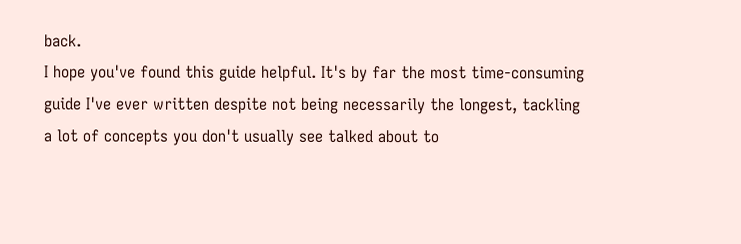back.
I hope you've found this guide helpful. It's by far the most time-consuming guide I've ever written despite not being necessarily the longest, tackling a lot of concepts you don't usually see talked about to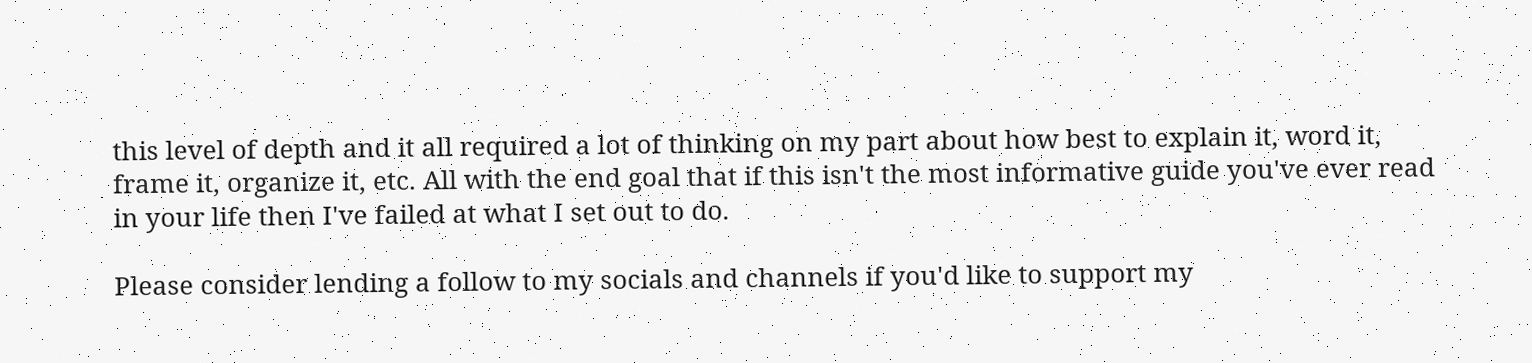this level of depth and it all required a lot of thinking on my part about how best to explain it, word it, frame it, organize it, etc. All with the end goal that if this isn't the most informative guide you've ever read in your life then I've failed at what I set out to do.

Please consider lending a follow to my socials and channels if you'd like to support my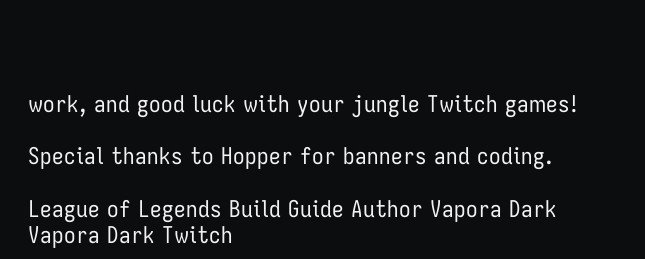work, and good luck with your jungle Twitch games!

Special thanks to Hopper for banners and coding.

League of Legends Build Guide Author Vapora Dark
Vapora Dark Twitch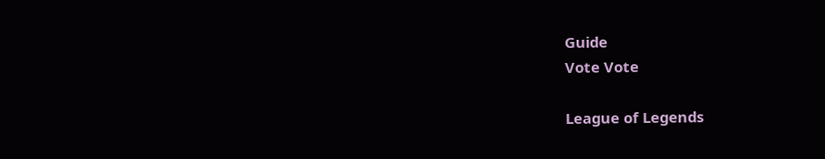Guide
Vote Vote

League of Legends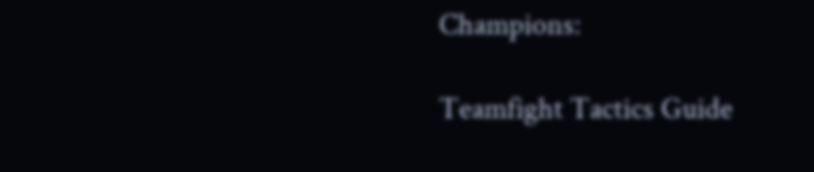Champions:

Teamfight Tactics Guide